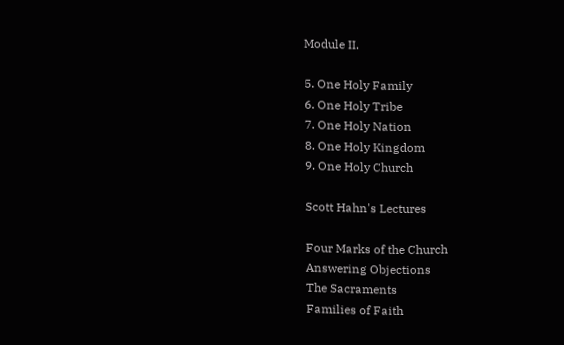Module II.

5. One Holy Family
6. One Holy Tribe
7. One Holy Nation
8. One Holy Kingdom
9. One Holy Church

Scott Hahn's Lectures

Four Marks of the Church
Answering Objections
The Sacraments
Families of Faith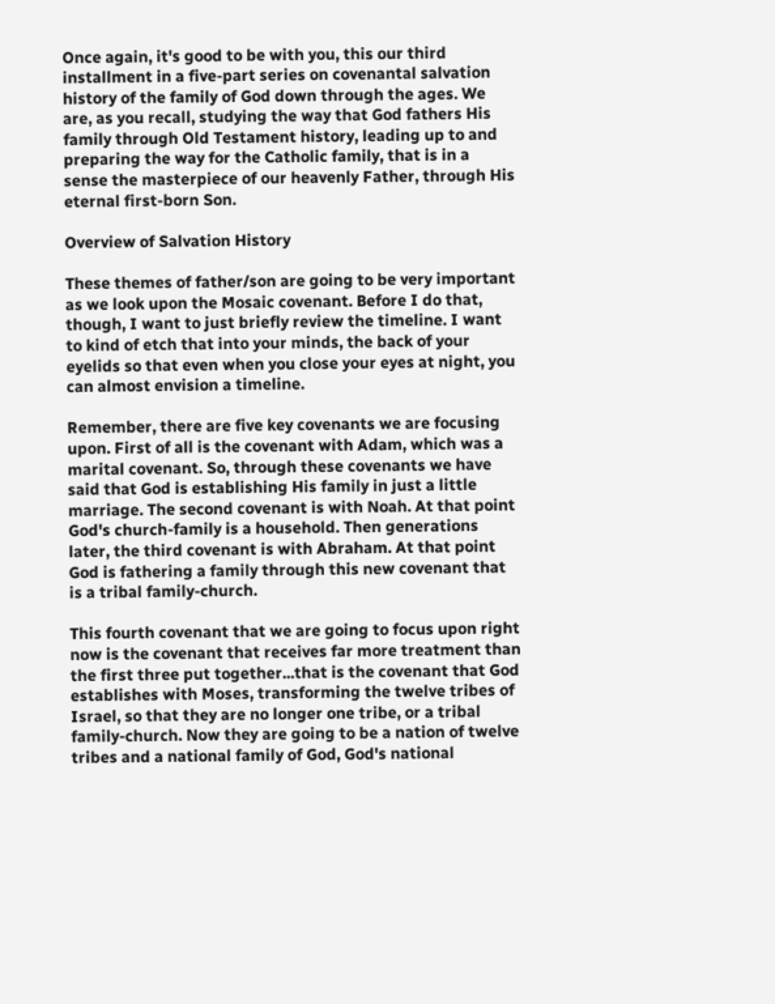Once again, it's good to be with you, this our third installment in a five-part series on covenantal salvation history of the family of God down through the ages. We are, as you recall, studying the way that God fathers His family through Old Testament history, leading up to and preparing the way for the Catholic family, that is in a sense the masterpiece of our heavenly Father, through His eternal first-born Son.

Overview of Salvation History

These themes of father/son are going to be very important as we look upon the Mosaic covenant. Before I do that, though, I want to just briefly review the timeline. I want to kind of etch that into your minds, the back of your eyelids so that even when you close your eyes at night, you can almost envision a timeline.

Remember, there are five key covenants we are focusing upon. First of all is the covenant with Adam, which was a marital covenant. So, through these covenants we have said that God is establishing His family in just a little marriage. The second covenant is with Noah. At that point God's church-family is a household. Then generations later, the third covenant is with Abraham. At that point God is fathering a family through this new covenant that is a tribal family-church.

This fourth covenant that we are going to focus upon right now is the covenant that receives far more treatment than the first three put together...that is the covenant that God establishes with Moses, transforming the twelve tribes of Israel, so that they are no longer one tribe, or a tribal family-church. Now they are going to be a nation of twelve tribes and a national family of God, God's national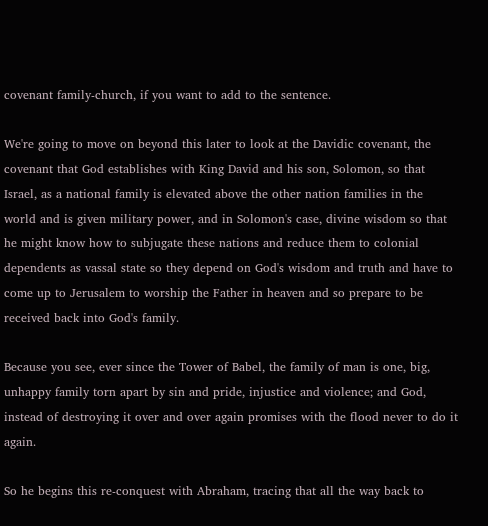covenant family-church, if you want to add to the sentence.

We're going to move on beyond this later to look at the Davidic covenant, the covenant that God establishes with King David and his son, Solomon, so that Israel, as a national family is elevated above the other nation families in the world and is given military power, and in Solomon's case, divine wisdom so that he might know how to subjugate these nations and reduce them to colonial dependents as vassal state so they depend on God's wisdom and truth and have to come up to Jerusalem to worship the Father in heaven and so prepare to be received back into God's family.

Because you see, ever since the Tower of Babel, the family of man is one, big, unhappy family torn apart by sin and pride, injustice and violence; and God, instead of destroying it over and over again promises with the flood never to do it again.

So he begins this re-conquest with Abraham, tracing that all the way back to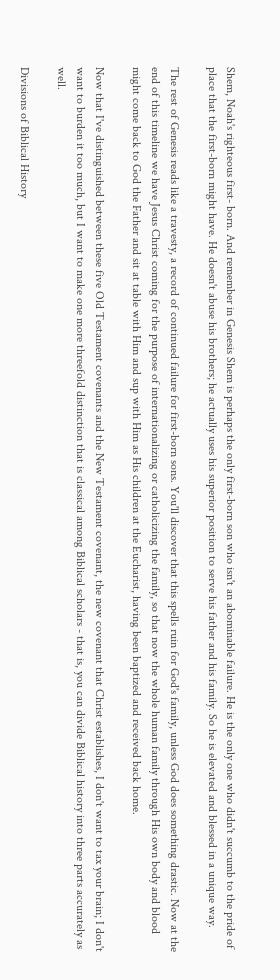Shem, Noah's righteous first- born. And remember in Genesis Shem is perhaps the only first-born son who isn't an abominable failure. He is the only one who didn't succumb to the pride of place that the first-born might have. He doesn't abuse his brothers; he actually uses his superior position to serve his father and his family. So he is elevated and blessed in a unique way.

The rest of Genesis reads like a travesty, a record of continued failure for first-born sons. You'll discover that this spells ruin for God's family, unless God does something drastic. Now at the end of this timeline we have Jesus Christ coming for the purpose of internationalizing or catholicizing the family, so that now the whole human family through His own body and blood might come back to God the Father and sit at table with Him and sup with Him as His children at the Eucharist, having been baptized and received back home.

Now that I've distinguished between these five Old Testament covenants and the New Testament covenant, the new covenant that Christ establishes, I don't want to tax your brain; I don't want to burden it too much, but I want to make one more threefold distinction that is classical among Biblical scholars - that is, you can divide Biblical history into three parts accurately as well.

Divisions of Biblical History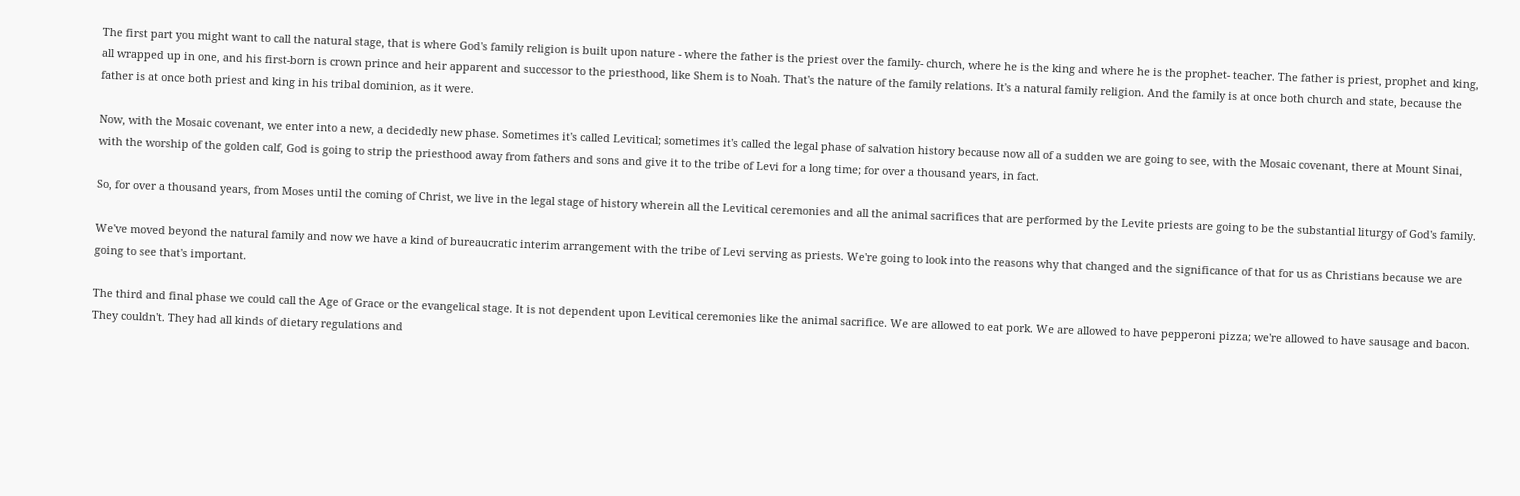The first part you might want to call the natural stage, that is where God's family religion is built upon nature - where the father is the priest over the family- church, where he is the king and where he is the prophet- teacher. The father is priest, prophet and king, all wrapped up in one, and his first-born is crown prince and heir apparent and successor to the priesthood, like Shem is to Noah. That's the nature of the family relations. It's a natural family religion. And the family is at once both church and state, because the father is at once both priest and king in his tribal dominion, as it were.

Now, with the Mosaic covenant, we enter into a new, a decidedly new phase. Sometimes it's called Levitical; sometimes it's called the legal phase of salvation history because now all of a sudden we are going to see, with the Mosaic covenant, there at Mount Sinai, with the worship of the golden calf, God is going to strip the priesthood away from fathers and sons and give it to the tribe of Levi for a long time; for over a thousand years, in fact.

So, for over a thousand years, from Moses until the coming of Christ, we live in the legal stage of history wherein all the Levitical ceremonies and all the animal sacrifices that are performed by the Levite priests are going to be the substantial liturgy of God's family.

We've moved beyond the natural family and now we have a kind of bureaucratic interim arrangement with the tribe of Levi serving as priests. We're going to look into the reasons why that changed and the significance of that for us as Christians because we are going to see that's important.

The third and final phase we could call the Age of Grace or the evangelical stage. It is not dependent upon Levitical ceremonies like the animal sacrifice. We are allowed to eat pork. We are allowed to have pepperoni pizza; we're allowed to have sausage and bacon. They couldn't. They had all kinds of dietary regulations and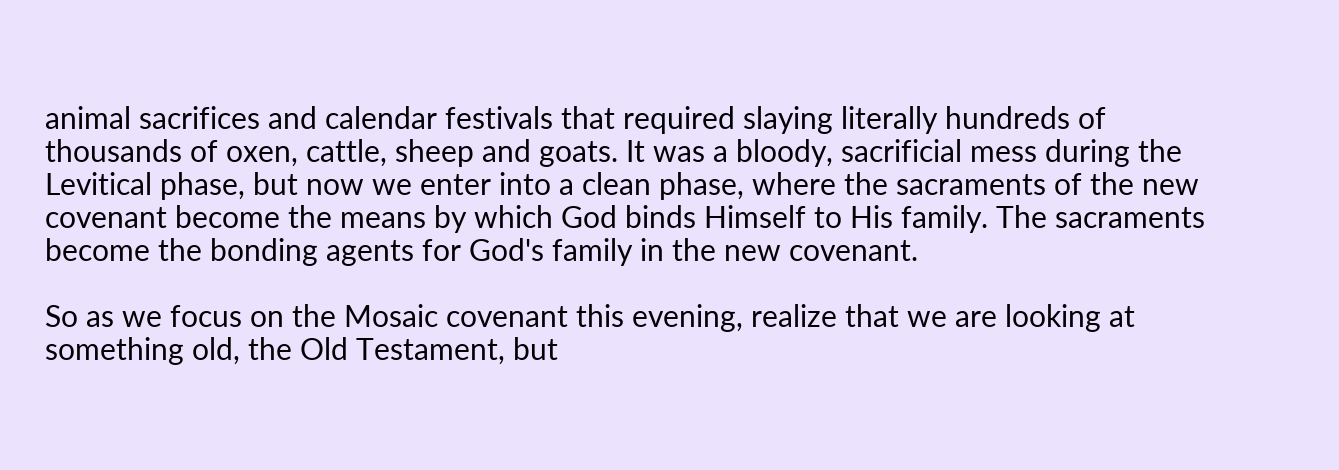animal sacrifices and calendar festivals that required slaying literally hundreds of thousands of oxen, cattle, sheep and goats. It was a bloody, sacrificial mess during the Levitical phase, but now we enter into a clean phase, where the sacraments of the new covenant become the means by which God binds Himself to His family. The sacraments become the bonding agents for God's family in the new covenant.

So as we focus on the Mosaic covenant this evening, realize that we are looking at something old, the Old Testament, but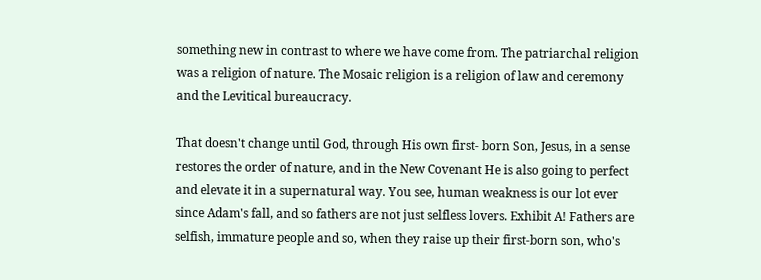something new in contrast to where we have come from. The patriarchal religion was a religion of nature. The Mosaic religion is a religion of law and ceremony and the Levitical bureaucracy.

That doesn't change until God, through His own first- born Son, Jesus, in a sense restores the order of nature, and in the New Covenant He is also going to perfect and elevate it in a supernatural way. You see, human weakness is our lot ever since Adam's fall, and so fathers are not just selfless lovers. Exhibit A! Fathers are selfish, immature people and so, when they raise up their first-born son, who's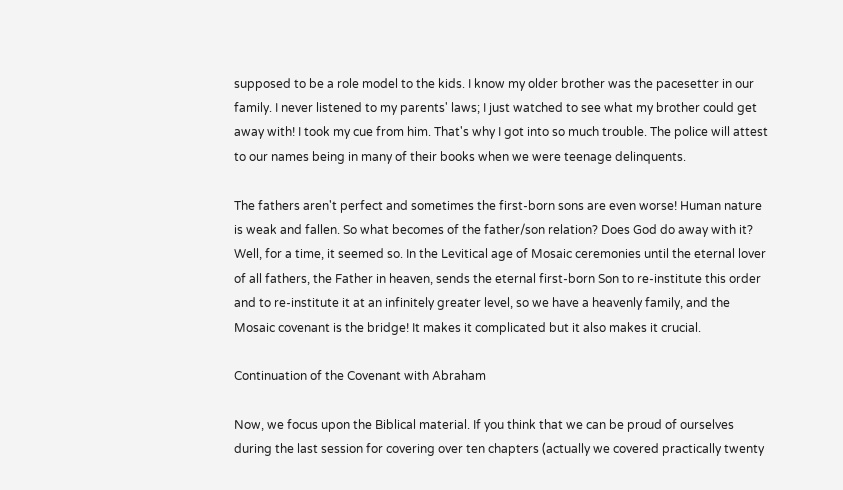supposed to be a role model to the kids. I know my older brother was the pacesetter in our family. I never listened to my parents' laws; I just watched to see what my brother could get away with! I took my cue from him. That's why I got into so much trouble. The police will attest to our names being in many of their books when we were teenage delinquents.

The fathers aren't perfect and sometimes the first-born sons are even worse! Human nature is weak and fallen. So what becomes of the father/son relation? Does God do away with it? Well, for a time, it seemed so. In the Levitical age of Mosaic ceremonies until the eternal lover of all fathers, the Father in heaven, sends the eternal first-born Son to re-institute this order and to re-institute it at an infinitely greater level, so we have a heavenly family, and the Mosaic covenant is the bridge! It makes it complicated but it also makes it crucial.

Continuation of the Covenant with Abraham

Now, we focus upon the Biblical material. If you think that we can be proud of ourselves during the last session for covering over ten chapters (actually we covered practically twenty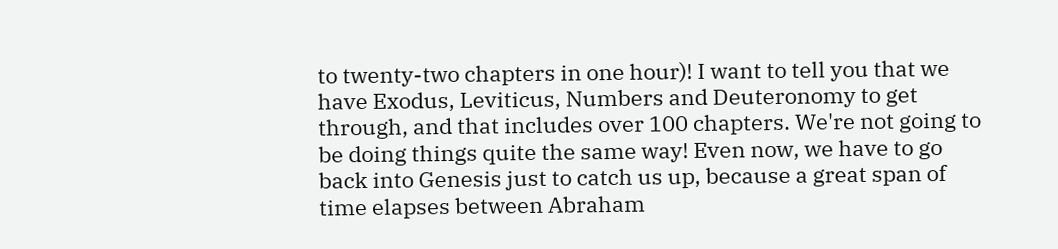to twenty-two chapters in one hour)! I want to tell you that we have Exodus, Leviticus, Numbers and Deuteronomy to get through, and that includes over 100 chapters. We're not going to be doing things quite the same way! Even now, we have to go back into Genesis just to catch us up, because a great span of time elapses between Abraham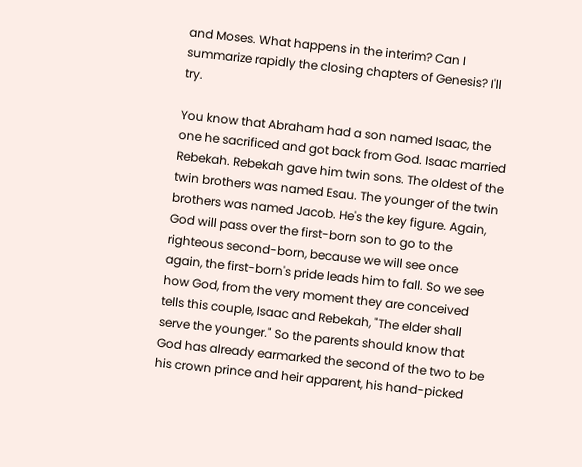and Moses. What happens in the interim? Can I summarize rapidly the closing chapters of Genesis? I'll try.

You know that Abraham had a son named Isaac, the one he sacrificed and got back from God. Isaac married Rebekah. Rebekah gave him twin sons. The oldest of the twin brothers was named Esau. The younger of the twin brothers was named Jacob. He's the key figure. Again, God will pass over the first-born son to go to the righteous second-born, because we will see once again, the first-born's pride leads him to fall. So we see how God, from the very moment they are conceived tells this couple, Isaac and Rebekah, "The elder shall serve the younger." So the parents should know that God has already earmarked the second of the two to be his crown prince and heir apparent, his hand-picked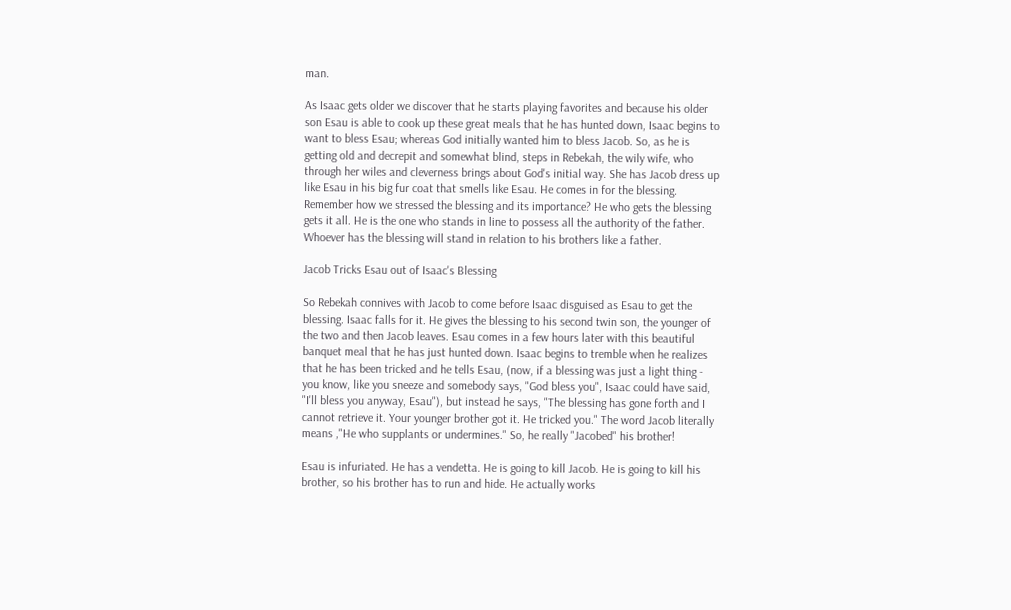man.

As Isaac gets older we discover that he starts playing favorites and because his older son Esau is able to cook up these great meals that he has hunted down, Isaac begins to want to bless Esau; whereas God initially wanted him to bless Jacob. So, as he is getting old and decrepit and somewhat blind, steps in Rebekah, the wily wife, who through her wiles and cleverness brings about God's initial way. She has Jacob dress up like Esau in his big fur coat that smells like Esau. He comes in for the blessing. Remember how we stressed the blessing and its importance? He who gets the blessing gets it all. He is the one who stands in line to possess all the authority of the father. Whoever has the blessing will stand in relation to his brothers like a father.

Jacob Tricks Esau out of Isaac's Blessing

So Rebekah connives with Jacob to come before Isaac disguised as Esau to get the blessing. Isaac falls for it. He gives the blessing to his second twin son, the younger of the two and then Jacob leaves. Esau comes in a few hours later with this beautiful banquet meal that he has just hunted down. Isaac begins to tremble when he realizes that he has been tricked and he tells Esau, (now, if a blessing was just a light thing - you know, like you sneeze and somebody says, "God bless you", Isaac could have said, "I'll bless you anyway, Esau"), but instead he says, "The blessing has gone forth and I cannot retrieve it. Your younger brother got it. He tricked you." The word Jacob literally means ,"He who supplants or undermines." So, he really "Jacobed" his brother!

Esau is infuriated. He has a vendetta. He is going to kill Jacob. He is going to kill his brother, so his brother has to run and hide. He actually works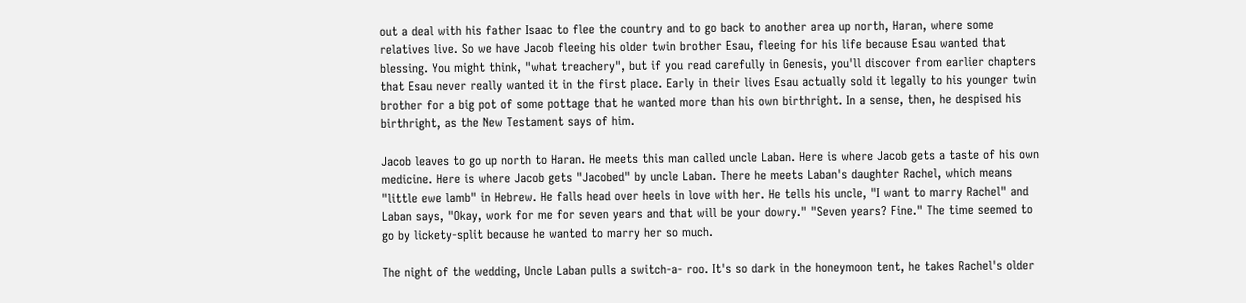out a deal with his father Isaac to flee the country and to go back to another area up north, Haran, where some relatives live. So we have Jacob fleeing his older twin brother Esau, fleeing for his life because Esau wanted that blessing. You might think, "what treachery", but if you read carefully in Genesis, you'll discover from earlier chapters that Esau never really wanted it in the first place. Early in their lives Esau actually sold it legally to his younger twin brother for a big pot of some pottage that he wanted more than his own birthright. In a sense, then, he despised his birthright, as the New Testament says of him.

Jacob leaves to go up north to Haran. He meets this man called uncle Laban. Here is where Jacob gets a taste of his own medicine. Here is where Jacob gets "Jacobed" by uncle Laban. There he meets Laban's daughter Rachel, which means "little ewe lamb" in Hebrew. He falls head over heels in love with her. He tells his uncle, "I want to marry Rachel" and Laban says, "Okay, work for me for seven years and that will be your dowry." "Seven years? Fine." The time seemed to go by lickety-split because he wanted to marry her so much.

The night of the wedding, Uncle Laban pulls a switch-a- roo. It's so dark in the honeymoon tent, he takes Rachel's older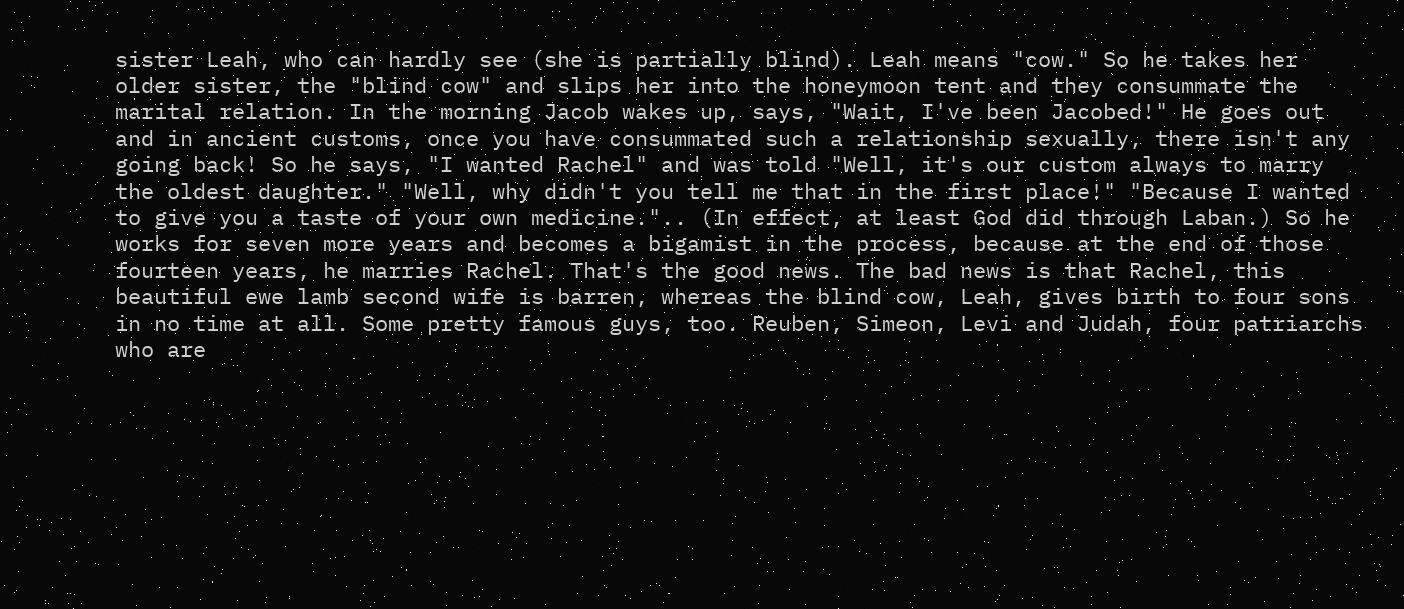sister Leah, who can hardly see (she is partially blind). Leah means "cow." So he takes her older sister, the "blind cow" and slips her into the honeymoon tent and they consummate the marital relation. In the morning Jacob wakes up, says, "Wait, I've been Jacobed!" He goes out and in ancient customs, once you have consummated such a relationship sexually, there isn't any going back! So he says, "I wanted Rachel" and was told "Well, it's our custom always to marry the oldest daughter." "Well, why didn't you tell me that in the first place!" "Because I wanted to give you a taste of your own medicine.".. (In effect, at least God did through Laban.) So he works for seven more years and becomes a bigamist in the process, because at the end of those fourteen years, he marries Rachel. That's the good news. The bad news is that Rachel, this beautiful ewe lamb second wife is barren, whereas the blind cow, Leah, gives birth to four sons in no time at all. Some pretty famous guys, too. Reuben, Simeon, Levi and Judah, four patriarchs who are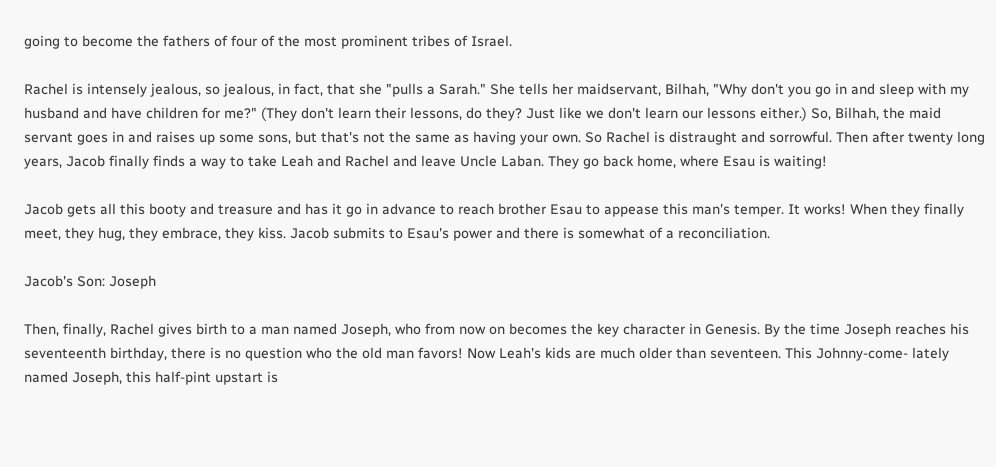going to become the fathers of four of the most prominent tribes of Israel.

Rachel is intensely jealous, so jealous, in fact, that she "pulls a Sarah." She tells her maidservant, Bilhah, "Why don't you go in and sleep with my husband and have children for me?" (They don't learn their lessons, do they? Just like we don't learn our lessons either.) So, Bilhah, the maid servant goes in and raises up some sons, but that's not the same as having your own. So Rachel is distraught and sorrowful. Then after twenty long years, Jacob finally finds a way to take Leah and Rachel and leave Uncle Laban. They go back home, where Esau is waiting!

Jacob gets all this booty and treasure and has it go in advance to reach brother Esau to appease this man's temper. It works! When they finally meet, they hug, they embrace, they kiss. Jacob submits to Esau's power and there is somewhat of a reconciliation.

Jacob's Son: Joseph

Then, finally, Rachel gives birth to a man named Joseph, who from now on becomes the key character in Genesis. By the time Joseph reaches his seventeenth birthday, there is no question who the old man favors! Now Leah's kids are much older than seventeen. This Johnny-come- lately named Joseph, this half-pint upstart is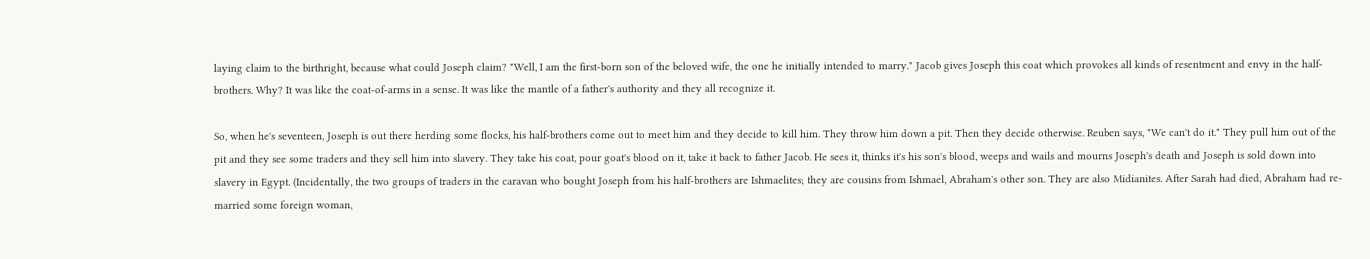laying claim to the birthright, because what could Joseph claim? "Well, I am the first-born son of the beloved wife, the one he initially intended to marry." Jacob gives Joseph this coat which provokes all kinds of resentment and envy in the half- brothers. Why? It was like the coat-of-arms in a sense. It was like the mantle of a father's authority and they all recognize it.

So, when he's seventeen, Joseph is out there herding some flocks, his half-brothers come out to meet him and they decide to kill him. They throw him down a pit. Then they decide otherwise. Reuben says, "We can't do it." They pull him out of the pit and they see some traders and they sell him into slavery. They take his coat, pour goat's blood on it, take it back to father Jacob. He sees it, thinks it's his son's blood, weeps and wails and mourns Joseph's death and Joseph is sold down into slavery in Egypt. (Incidentally, the two groups of traders in the caravan who bought Joseph from his half-brothers are Ishmaelites; they are cousins from Ishmael, Abraham's other son. They are also Midianites. After Sarah had died, Abraham had re-married some foreign woman,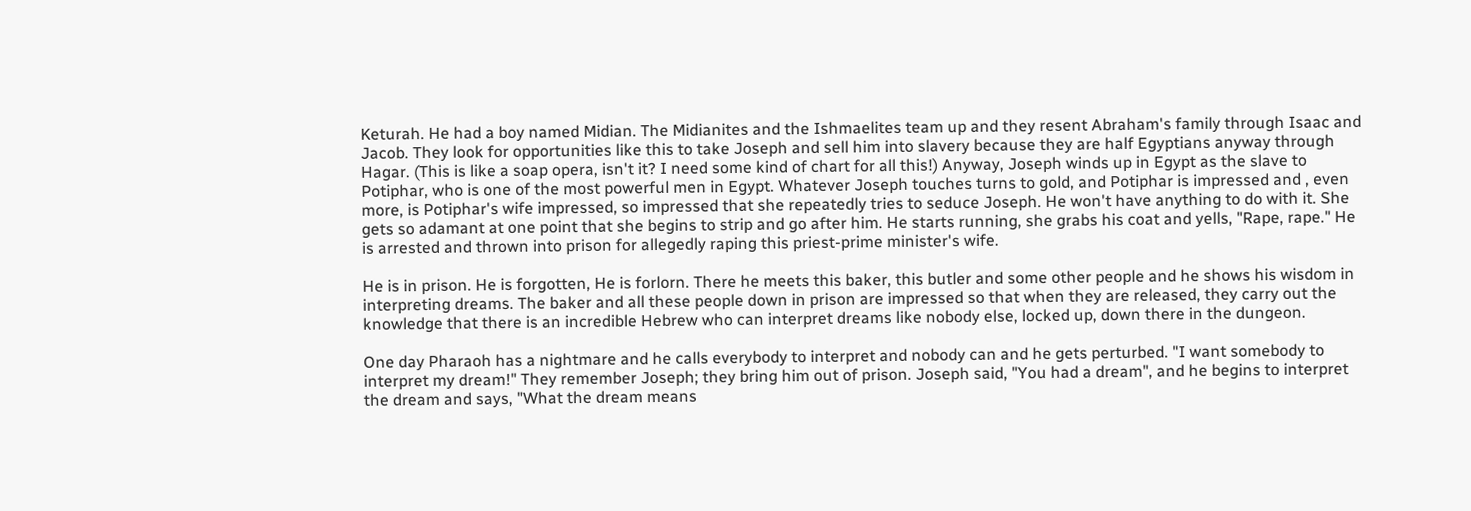Keturah. He had a boy named Midian. The Midianites and the Ishmaelites team up and they resent Abraham's family through Isaac and Jacob. They look for opportunities like this to take Joseph and sell him into slavery because they are half Egyptians anyway through Hagar. (This is like a soap opera, isn't it? I need some kind of chart for all this!) Anyway, Joseph winds up in Egypt as the slave to Potiphar, who is one of the most powerful men in Egypt. Whatever Joseph touches turns to gold, and Potiphar is impressed and , even more, is Potiphar's wife impressed, so impressed that she repeatedly tries to seduce Joseph. He won't have anything to do with it. She gets so adamant at one point that she begins to strip and go after him. He starts running, she grabs his coat and yells, "Rape, rape." He is arrested and thrown into prison for allegedly raping this priest-prime minister's wife.

He is in prison. He is forgotten, He is forlorn. There he meets this baker, this butler and some other people and he shows his wisdom in interpreting dreams. The baker and all these people down in prison are impressed so that when they are released, they carry out the knowledge that there is an incredible Hebrew who can interpret dreams like nobody else, locked up, down there in the dungeon.

One day Pharaoh has a nightmare and he calls everybody to interpret and nobody can and he gets perturbed. "I want somebody to interpret my dream!" They remember Joseph; they bring him out of prison. Joseph said, "You had a dream", and he begins to interpret the dream and says, "What the dream means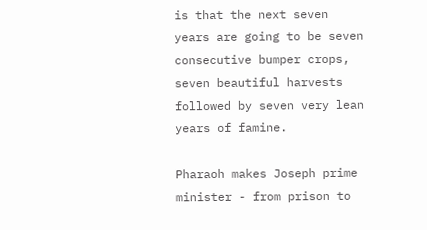is that the next seven years are going to be seven consecutive bumper crops, seven beautiful harvests followed by seven very lean years of famine.

Pharaoh makes Joseph prime minister - from prison to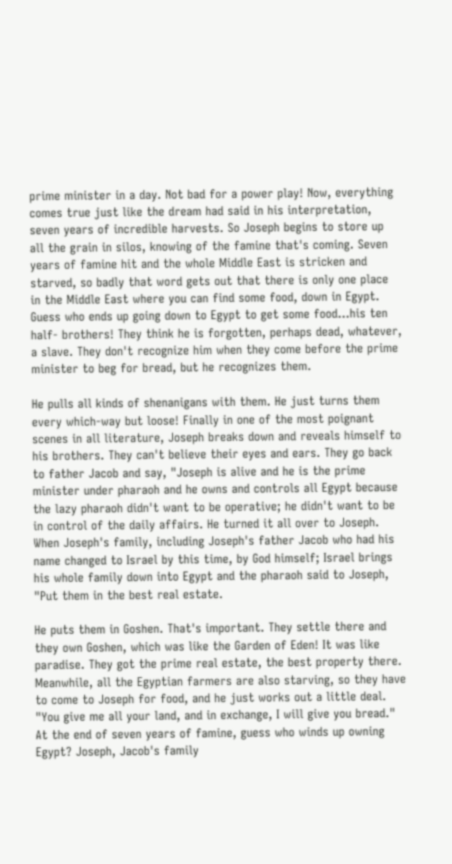prime minister in a day. Not bad for a power play! Now, everything comes true just like the dream had said in his interpretation, seven years of incredible harvests. So Joseph begins to store up all the grain in silos, knowing of the famine that's coming. Seven years of famine hit and the whole Middle East is stricken and starved, so badly that word gets out that there is only one place in the Middle East where you can find some food, down in Egypt. Guess who ends up going down to Egypt to get some food...his ten half- brothers! They think he is forgotten, perhaps dead, whatever, a slave. They don't recognize him when they come before the prime minister to beg for bread, but he recognizes them.

He pulls all kinds of shenanigans with them. He just turns them every which-way but loose! Finally in one of the most poignant scenes in all literature, Joseph breaks down and reveals himself to his brothers. They can't believe their eyes and ears. They go back to father Jacob and say, "Joseph is alive and he is the prime minister under pharaoh and he owns and controls all Egypt because the lazy pharaoh didn't want to be operative; he didn't want to be in control of the daily affairs. He turned it all over to Joseph. When Joseph's family, including Joseph's father Jacob who had his name changed to Israel by this time, by God himself; Israel brings his whole family down into Egypt and the pharaoh said to Joseph, "Put them in the best real estate.

He puts them in Goshen. That's important. They settle there and they own Goshen, which was like the Garden of Eden! It was like paradise. They got the prime real estate, the best property there. Meanwhile, all the Egyptian farmers are also starving, so they have to come to Joseph for food, and he just works out a little deal. "You give me all your land, and in exchange, I will give you bread." At the end of seven years of famine, guess who winds up owning Egypt? Joseph, Jacob's family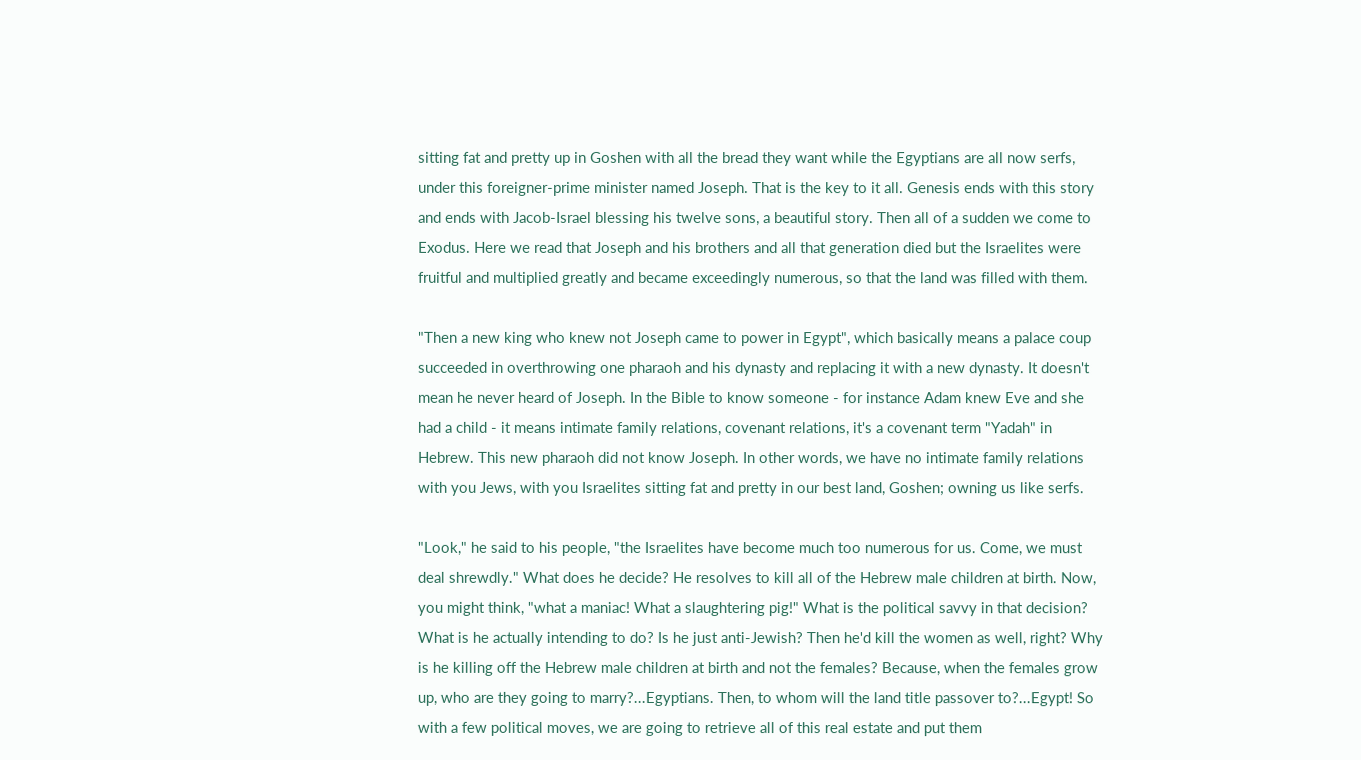sitting fat and pretty up in Goshen with all the bread they want while the Egyptians are all now serfs, under this foreigner-prime minister named Joseph. That is the key to it all. Genesis ends with this story and ends with Jacob-Israel blessing his twelve sons, a beautiful story. Then all of a sudden we come to Exodus. Here we read that Joseph and his brothers and all that generation died but the Israelites were fruitful and multiplied greatly and became exceedingly numerous, so that the land was filled with them.

"Then a new king who knew not Joseph came to power in Egypt", which basically means a palace coup succeeded in overthrowing one pharaoh and his dynasty and replacing it with a new dynasty. It doesn't mean he never heard of Joseph. In the Bible to know someone - for instance Adam knew Eve and she had a child - it means intimate family relations, covenant relations, it's a covenant term "Yadah" in Hebrew. This new pharaoh did not know Joseph. In other words, we have no intimate family relations with you Jews, with you Israelites sitting fat and pretty in our best land, Goshen; owning us like serfs.

"Look," he said to his people, "the Israelites have become much too numerous for us. Come, we must deal shrewdly." What does he decide? He resolves to kill all of the Hebrew male children at birth. Now, you might think, "what a maniac! What a slaughtering pig!" What is the political savvy in that decision? What is he actually intending to do? Is he just anti-Jewish? Then he'd kill the women as well, right? Why is he killing off the Hebrew male children at birth and not the females? Because, when the females grow up, who are they going to marry?...Egyptians. Then, to whom will the land title passover to?...Egypt! So with a few political moves, we are going to retrieve all of this real estate and put them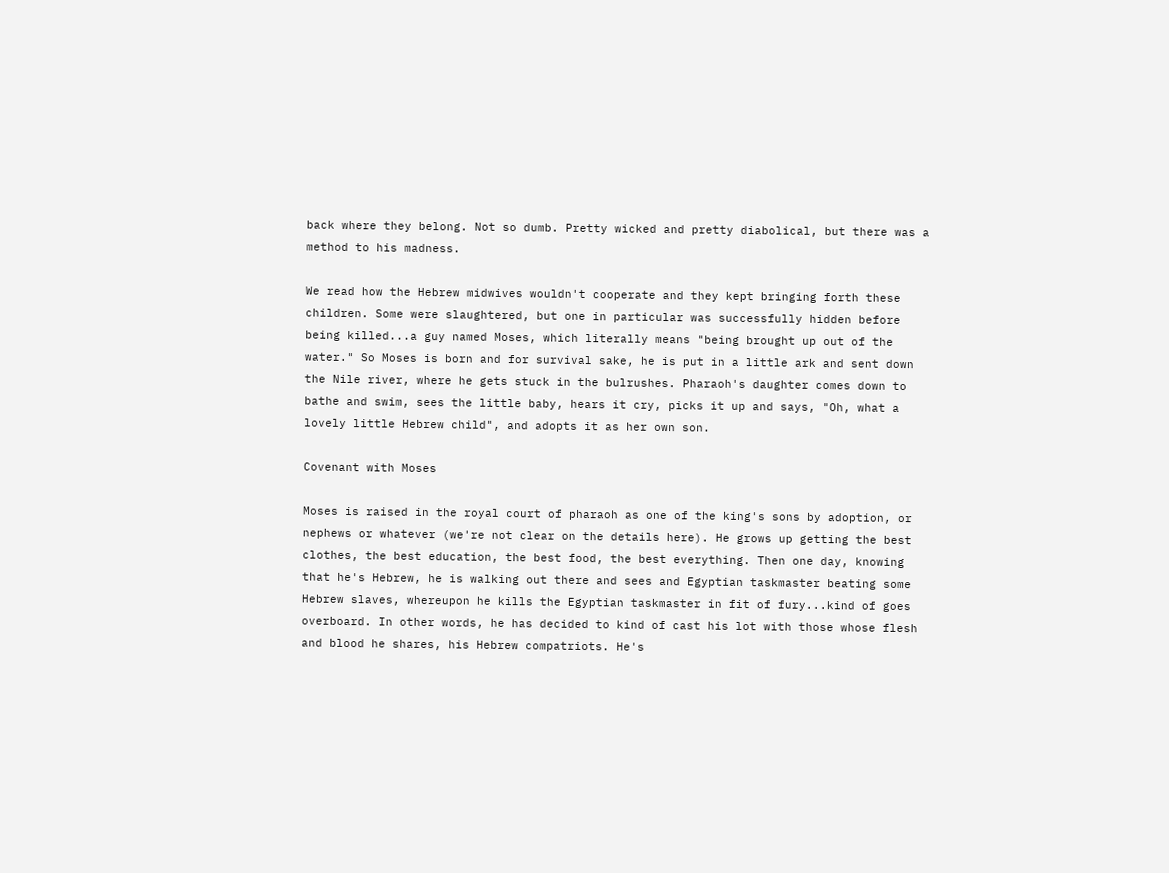back where they belong. Not so dumb. Pretty wicked and pretty diabolical, but there was a method to his madness.

We read how the Hebrew midwives wouldn't cooperate and they kept bringing forth these children. Some were slaughtered, but one in particular was successfully hidden before being killed...a guy named Moses, which literally means "being brought up out of the water." So Moses is born and for survival sake, he is put in a little ark and sent down the Nile river, where he gets stuck in the bulrushes. Pharaoh's daughter comes down to bathe and swim, sees the little baby, hears it cry, picks it up and says, "Oh, what a lovely little Hebrew child", and adopts it as her own son.

Covenant with Moses

Moses is raised in the royal court of pharaoh as one of the king's sons by adoption, or nephews or whatever (we're not clear on the details here). He grows up getting the best clothes, the best education, the best food, the best everything. Then one day, knowing that he's Hebrew, he is walking out there and sees and Egyptian taskmaster beating some Hebrew slaves, whereupon he kills the Egyptian taskmaster in fit of fury...kind of goes overboard. In other words, he has decided to kind of cast his lot with those whose flesh and blood he shares, his Hebrew compatriots. He's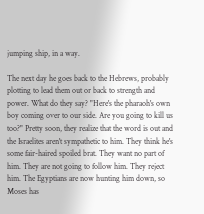jumping ship, in a way.

The next day he goes back to the Hebrews, probably plotting to lead them out or back to strength and power. What do they say? "Here's the pharaoh's own boy coming over to our side. Are you going to kill us too?" Pretty soon, they realize that the word is out and the Israelites aren't sympathetic to him. They think he's some fair-haired spoiled brat. They want no part of him. They are not going to follow him. They reject him. The Egyptians are now hunting him down, so Moses has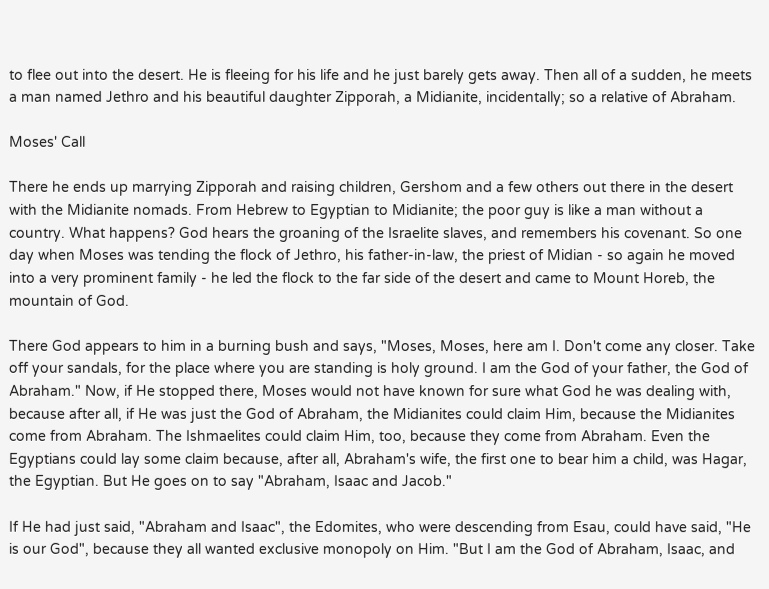to flee out into the desert. He is fleeing for his life and he just barely gets away. Then all of a sudden, he meets a man named Jethro and his beautiful daughter Zipporah, a Midianite, incidentally; so a relative of Abraham.

Moses' Call

There he ends up marrying Zipporah and raising children, Gershom and a few others out there in the desert with the Midianite nomads. From Hebrew to Egyptian to Midianite; the poor guy is like a man without a country. What happens? God hears the groaning of the Israelite slaves, and remembers his covenant. So one day when Moses was tending the flock of Jethro, his father-in-law, the priest of Midian - so again he moved into a very prominent family - he led the flock to the far side of the desert and came to Mount Horeb, the mountain of God.

There God appears to him in a burning bush and says, "Moses, Moses, here am I. Don't come any closer. Take off your sandals, for the place where you are standing is holy ground. I am the God of your father, the God of Abraham." Now, if He stopped there, Moses would not have known for sure what God he was dealing with, because after all, if He was just the God of Abraham, the Midianites could claim Him, because the Midianites come from Abraham. The Ishmaelites could claim Him, too, because they come from Abraham. Even the Egyptians could lay some claim because, after all, Abraham's wife, the first one to bear him a child, was Hagar, the Egyptian. But He goes on to say "Abraham, Isaac and Jacob."

If He had just said, "Abraham and Isaac", the Edomites, who were descending from Esau, could have said, "He is our God", because they all wanted exclusive monopoly on Him. "But I am the God of Abraham, Isaac, and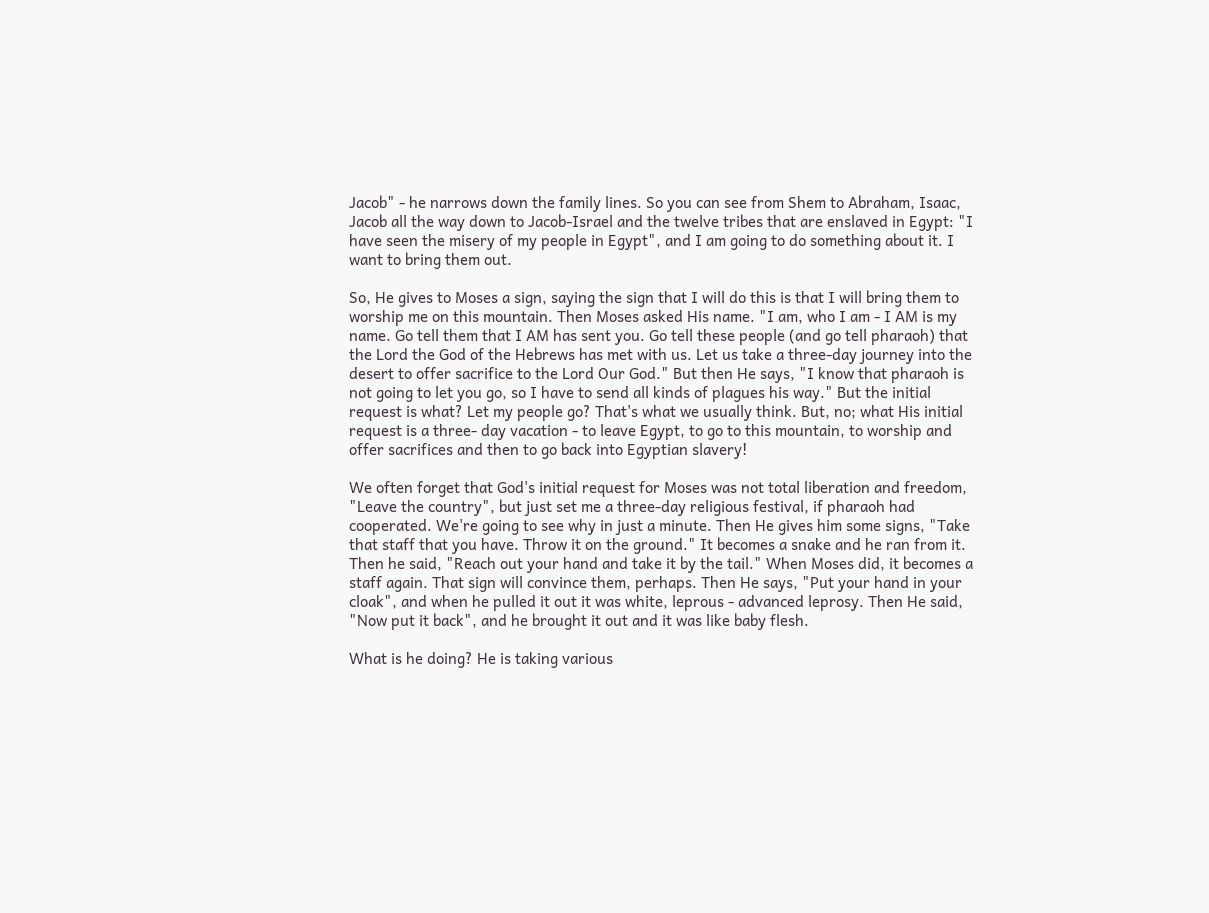Jacob" - he narrows down the family lines. So you can see from Shem to Abraham, Isaac, Jacob all the way down to Jacob-Israel and the twelve tribes that are enslaved in Egypt: "I have seen the misery of my people in Egypt", and I am going to do something about it. I want to bring them out.

So, He gives to Moses a sign, saying the sign that I will do this is that I will bring them to worship me on this mountain. Then Moses asked His name. "I am, who I am - I AM is my name. Go tell them that I AM has sent you. Go tell these people (and go tell pharaoh) that the Lord the God of the Hebrews has met with us. Let us take a three-day journey into the desert to offer sacrifice to the Lord Our God." But then He says, "I know that pharaoh is not going to let you go, so I have to send all kinds of plagues his way." But the initial request is what? Let my people go? That's what we usually think. But, no; what His initial request is a three- day vacation - to leave Egypt, to go to this mountain, to worship and offer sacrifices and then to go back into Egyptian slavery!

We often forget that God's initial request for Moses was not total liberation and freedom, "Leave the country", but just set me a three-day religious festival, if pharaoh had cooperated. We're going to see why in just a minute. Then He gives him some signs, "Take that staff that you have. Throw it on the ground." It becomes a snake and he ran from it. Then he said, "Reach out your hand and take it by the tail." When Moses did, it becomes a staff again. That sign will convince them, perhaps. Then He says, "Put your hand in your cloak", and when he pulled it out it was white, leprous - advanced leprosy. Then He said, "Now put it back", and he brought it out and it was like baby flesh.

What is he doing? He is taking various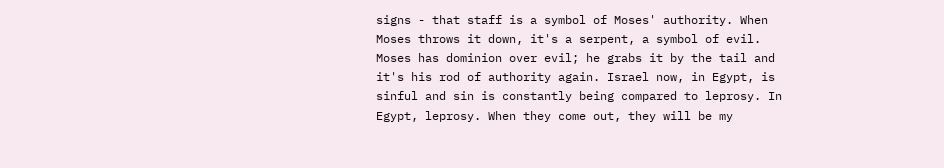signs - that staff is a symbol of Moses' authority. When Moses throws it down, it's a serpent, a symbol of evil. Moses has dominion over evil; he grabs it by the tail and it's his rod of authority again. Israel now, in Egypt, is sinful and sin is constantly being compared to leprosy. In Egypt, leprosy. When they come out, they will be my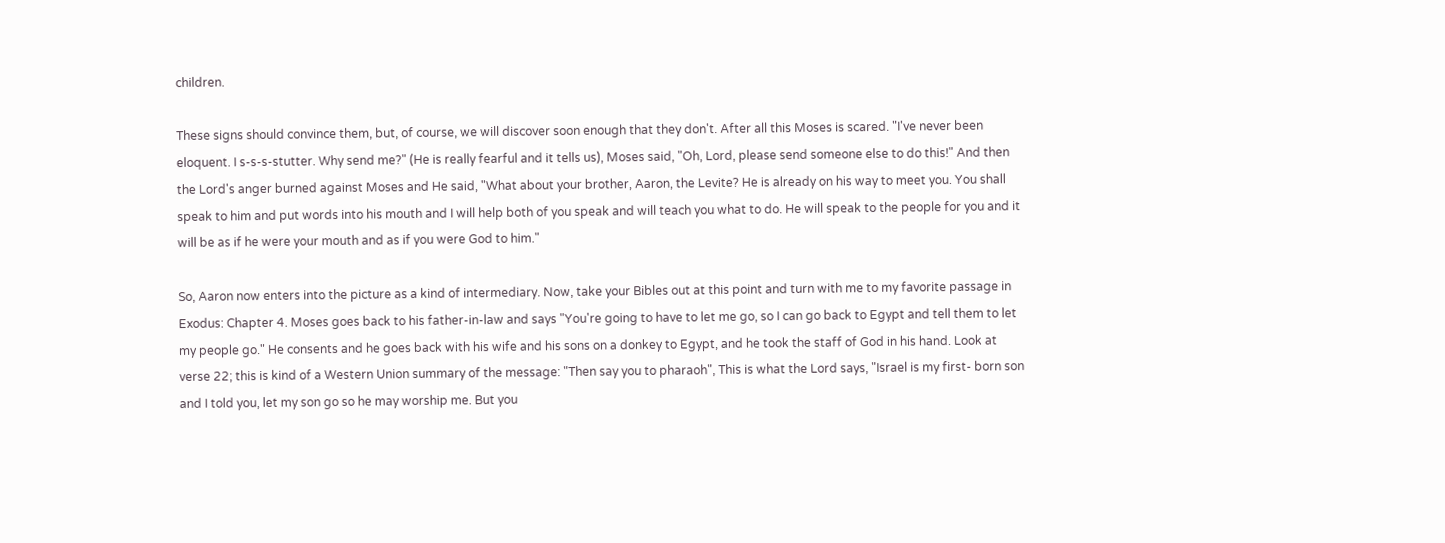children.

These signs should convince them, but, of course, we will discover soon enough that they don't. After all this Moses is scared. "I've never been eloquent. I s-s-s-stutter. Why send me?" (He is really fearful and it tells us), Moses said, "Oh, Lord, please send someone else to do this!" And then the Lord's anger burned against Moses and He said, "What about your brother, Aaron, the Levite? He is already on his way to meet you. You shall speak to him and put words into his mouth and I will help both of you speak and will teach you what to do. He will speak to the people for you and it will be as if he were your mouth and as if you were God to him."

So, Aaron now enters into the picture as a kind of intermediary. Now, take your Bibles out at this point and turn with me to my favorite passage in Exodus: Chapter 4. Moses goes back to his father-in-law and says "You're going to have to let me go, so I can go back to Egypt and tell them to let my people go." He consents and he goes back with his wife and his sons on a donkey to Egypt, and he took the staff of God in his hand. Look at verse 22; this is kind of a Western Union summary of the message: "Then say you to pharaoh", This is what the Lord says, "Israel is my first- born son and I told you, let my son go so he may worship me. But you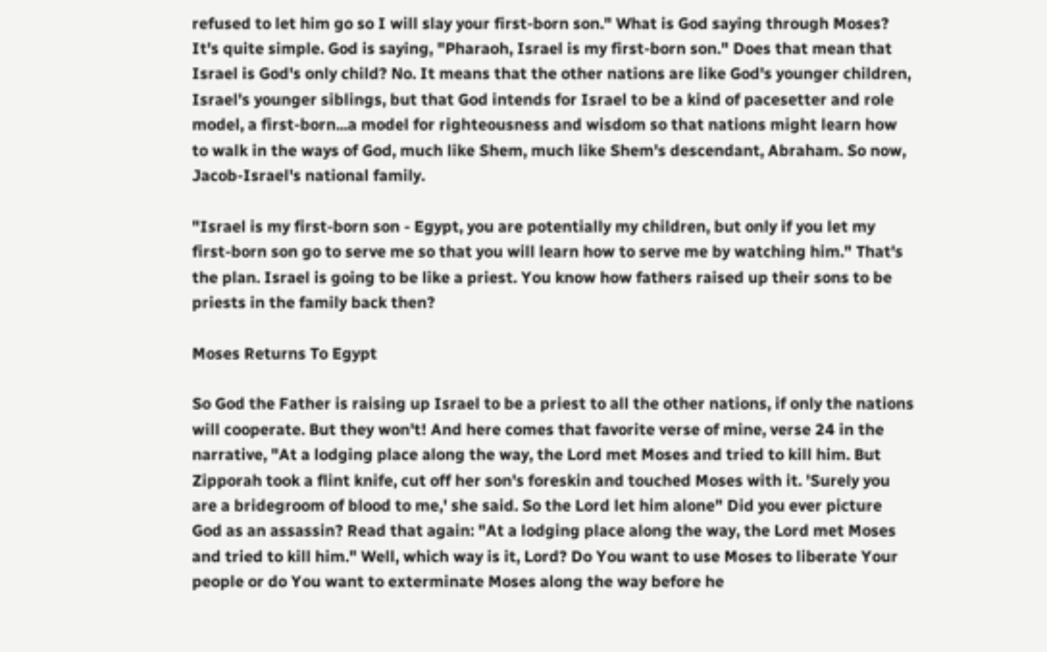refused to let him go so I will slay your first-born son." What is God saying through Moses? It's quite simple. God is saying, "Pharaoh, Israel is my first-born son." Does that mean that Israel is God's only child? No. It means that the other nations are like God's younger children, Israel's younger siblings, but that God intends for Israel to be a kind of pacesetter and role model, a first-born...a model for righteousness and wisdom so that nations might learn how to walk in the ways of God, much like Shem, much like Shem's descendant, Abraham. So now, Jacob-Israel's national family.

"Israel is my first-born son - Egypt, you are potentially my children, but only if you let my first-born son go to serve me so that you will learn how to serve me by watching him." That's the plan. Israel is going to be like a priest. You know how fathers raised up their sons to be priests in the family back then?

Moses Returns To Egypt

So God the Father is raising up Israel to be a priest to all the other nations, if only the nations will cooperate. But they won't! And here comes that favorite verse of mine, verse 24 in the narrative, "At a lodging place along the way, the Lord met Moses and tried to kill him. But Zipporah took a flint knife, cut off her son's foreskin and touched Moses with it. 'Surely you are a bridegroom of blood to me,' she said. So the Lord let him alone" Did you ever picture God as an assassin? Read that again: "At a lodging place along the way, the Lord met Moses and tried to kill him." Well, which way is it, Lord? Do You want to use Moses to liberate Your people or do You want to exterminate Moses along the way before he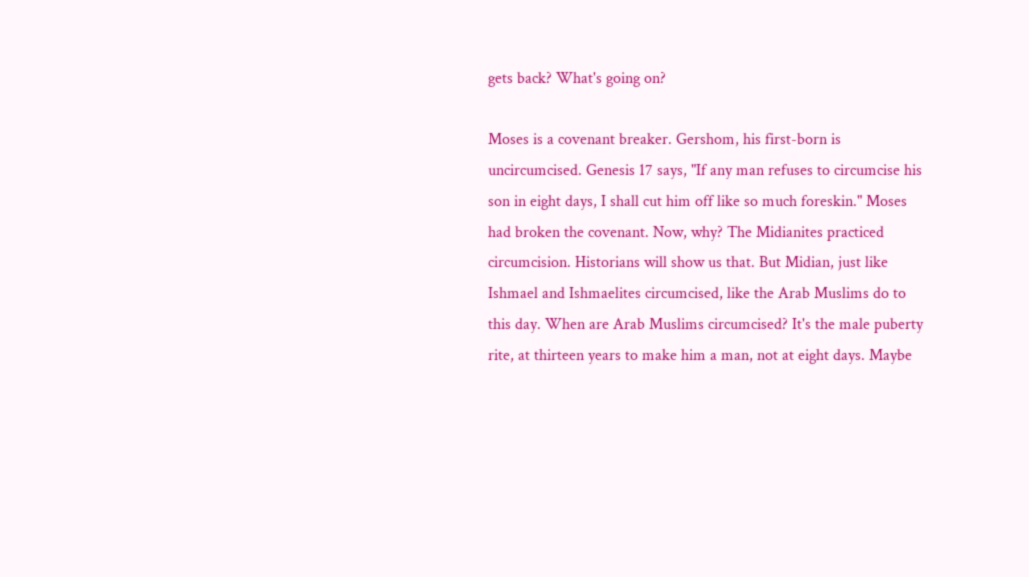gets back? What's going on?

Moses is a covenant breaker. Gershom, his first-born is uncircumcised. Genesis 17 says, "If any man refuses to circumcise his son in eight days, I shall cut him off like so much foreskin." Moses had broken the covenant. Now, why? The Midianites practiced circumcision. Historians will show us that. But Midian, just like Ishmael and Ishmaelites circumcised, like the Arab Muslims do to this day. When are Arab Muslims circumcised? It's the male puberty rite, at thirteen years to make him a man, not at eight days. Maybe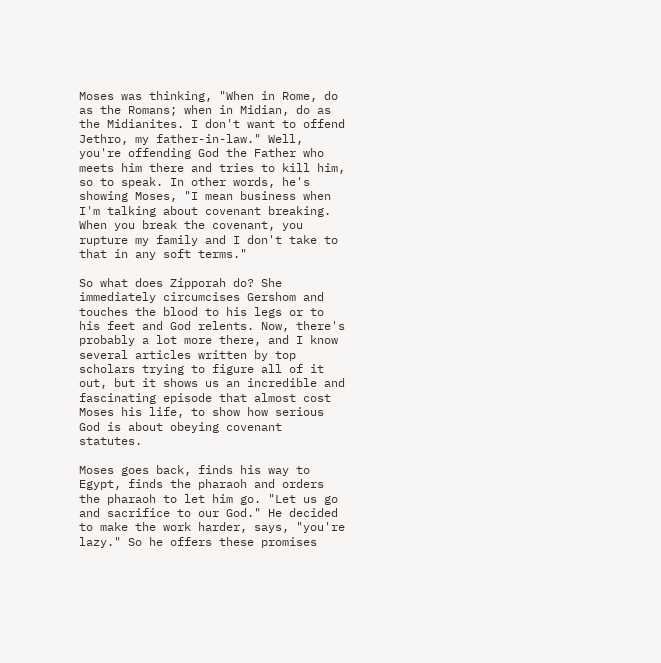Moses was thinking, "When in Rome, do as the Romans; when in Midian, do as the Midianites. I don't want to offend Jethro, my father-in-law." Well, you're offending God the Father who meets him there and tries to kill him, so to speak. In other words, he's showing Moses, "I mean business when I'm talking about covenant breaking. When you break the covenant, you rupture my family and I don't take to that in any soft terms."

So what does Zipporah do? She immediately circumcises Gershom and touches the blood to his legs or to his feet and God relents. Now, there's probably a lot more there, and I know several articles written by top scholars trying to figure all of it out, but it shows us an incredible and fascinating episode that almost cost Moses his life, to show how serious God is about obeying covenant statutes.

Moses goes back, finds his way to Egypt, finds the pharaoh and orders the pharaoh to let him go. "Let us go and sacrifice to our God." He decided to make the work harder, says, "you're lazy." So he offers these promises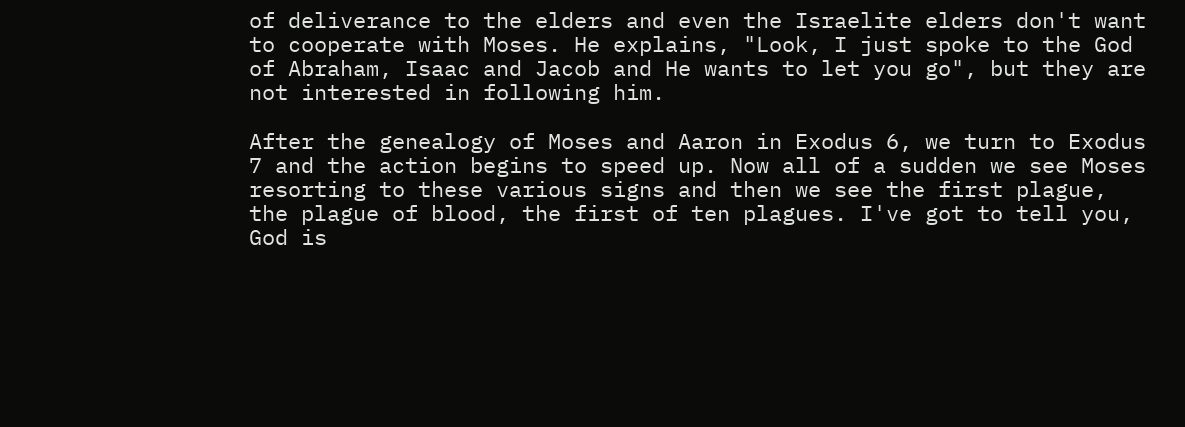of deliverance to the elders and even the Israelite elders don't want to cooperate with Moses. He explains, "Look, I just spoke to the God of Abraham, Isaac and Jacob and He wants to let you go", but they are not interested in following him.

After the genealogy of Moses and Aaron in Exodus 6, we turn to Exodus 7 and the action begins to speed up. Now all of a sudden we see Moses resorting to these various signs and then we see the first plague, the plague of blood, the first of ten plagues. I've got to tell you, God is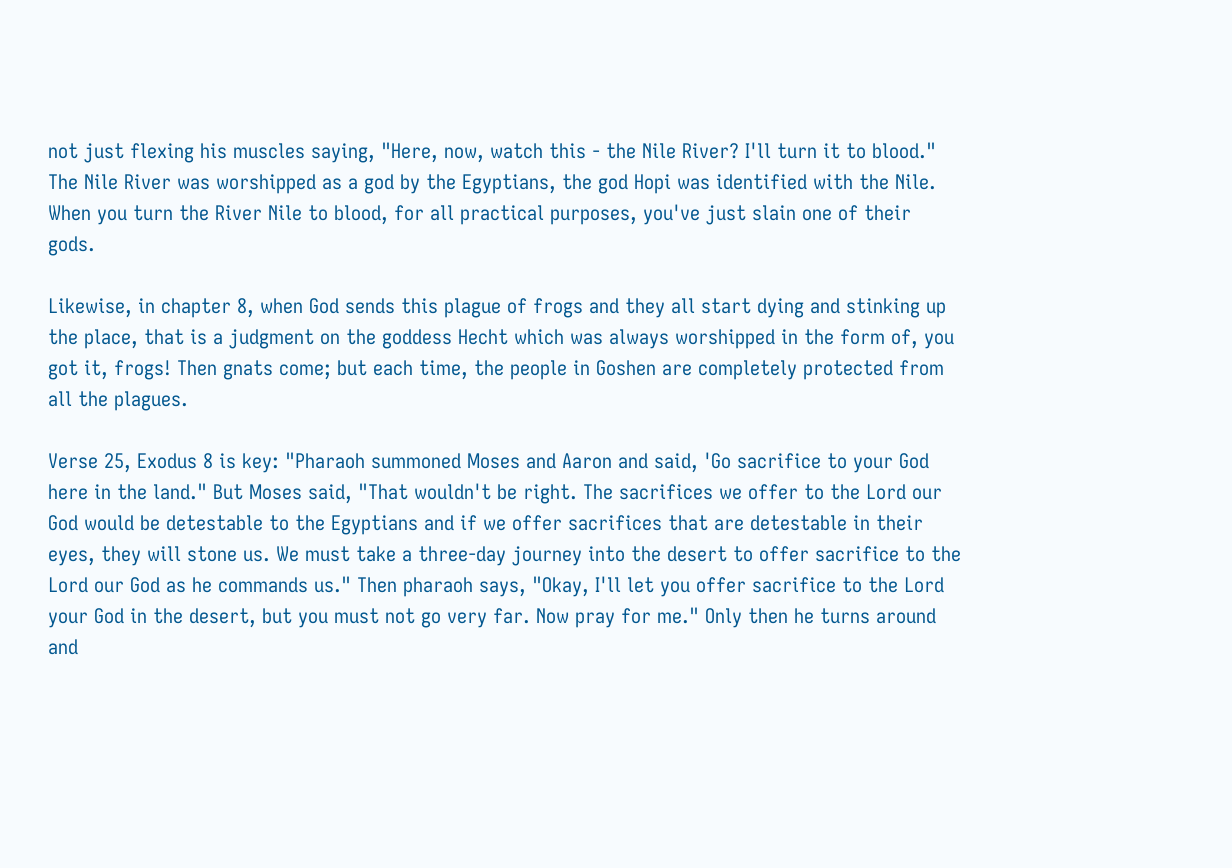not just flexing his muscles saying, "Here, now, watch this - the Nile River? I'll turn it to blood." The Nile River was worshipped as a god by the Egyptians, the god Hopi was identified with the Nile. When you turn the River Nile to blood, for all practical purposes, you've just slain one of their gods.

Likewise, in chapter 8, when God sends this plague of frogs and they all start dying and stinking up the place, that is a judgment on the goddess Hecht which was always worshipped in the form of, you got it, frogs! Then gnats come; but each time, the people in Goshen are completely protected from all the plagues.

Verse 25, Exodus 8 is key: "Pharaoh summoned Moses and Aaron and said, 'Go sacrifice to your God here in the land." But Moses said, "That wouldn't be right. The sacrifices we offer to the Lord our God would be detestable to the Egyptians and if we offer sacrifices that are detestable in their eyes, they will stone us. We must take a three-day journey into the desert to offer sacrifice to the Lord our God as he commands us." Then pharaoh says, "Okay, I'll let you offer sacrifice to the Lord your God in the desert, but you must not go very far. Now pray for me." Only then he turns around and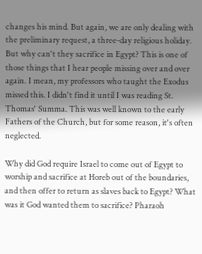changes his mind. But again, we are only dealing with the preliminary request, a three-day religious holiday. But why can't they sacrifice in Egypt? This is one of those things that I hear people missing over and over again. I mean, my professors who taught the Exodus missed this. I didn't find it until I was reading St. Thomas' Summa. This was well known to the early Fathers of the Church, but for some reason, it's often neglected.

Why did God require Israel to come out of Egypt to worship and sacrifice at Horeb out of the boundaries, and then offer to return as slaves back to Egypt? What was it God wanted them to sacrifice? Pharaoh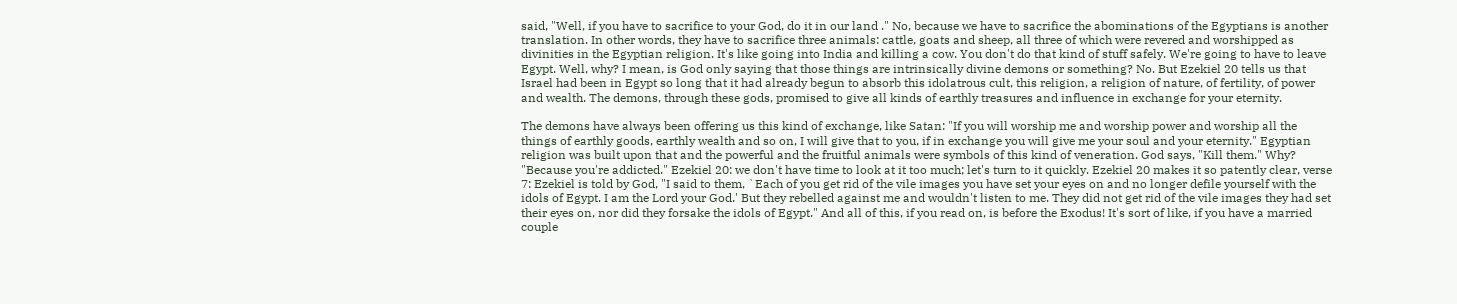said, "Well, if you have to sacrifice to your God, do it in our land ." No, because we have to sacrifice the abominations of the Egyptians is another translation. In other words, they have to sacrifice three animals: cattle, goats and sheep, all three of which were revered and worshipped as divinities in the Egyptian religion. It's like going into India and killing a cow. You don't do that kind of stuff safely. We're going to have to leave Egypt. Well, why? I mean, is God only saying that those things are intrinsically divine demons or something? No. But Ezekiel 20 tells us that Israel had been in Egypt so long that it had already begun to absorb this idolatrous cult, this religion, a religion of nature, of fertility, of power and wealth. The demons, through these gods, promised to give all kinds of earthly treasures and influence in exchange for your eternity.

The demons have always been offering us this kind of exchange, like Satan: "If you will worship me and worship power and worship all the things of earthly goods, earthly wealth and so on, I will give that to you, if in exchange you will give me your soul and your eternity." Egyptian religion was built upon that and the powerful and the fruitful animals were symbols of this kind of veneration. God says, "Kill them." Why? "Because you're addicted." Ezekiel 20: we don't have time to look at it too much; let's turn to it quickly. Ezekiel 20 makes it so patently clear, verse 7: Ezekiel is told by God, "I said to them, `Each of you get rid of the vile images you have set your eyes on and no longer defile yourself with the idols of Egypt. I am the Lord your God.' But they rebelled against me and wouldn't listen to me. They did not get rid of the vile images they had set their eyes on, nor did they forsake the idols of Egypt." And all of this, if you read on, is before the Exodus! It's sort of like, if you have a married couple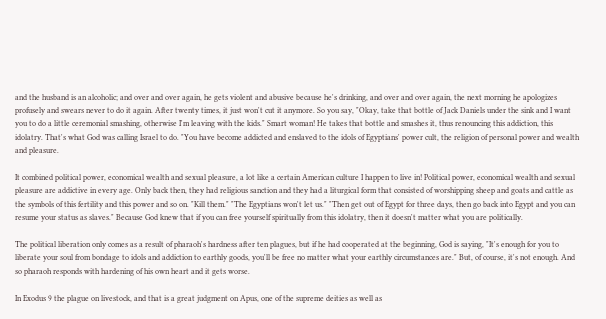and the husband is an alcoholic; and over and over again, he gets violent and abusive because he's drinking, and over and over again, the next morning he apologizes profusely and swears never to do it again. After twenty times, it just won't cut it anymore. So you say, "Okay, take that bottle of Jack Daniels under the sink and I want you to do a little ceremonial smashing, otherwise I'm leaving with the kids." Smart woman! He takes that bottle and smashes it, thus renouncing this addiction, this idolatry. That's what God was calling Israel to do. "You have become addicted and enslaved to the idols of Egyptians' power cult, the religion of personal power and wealth and pleasure.

It combined political power, economical wealth and sexual pleasure, a lot like a certain American culture I happen to live in! Political power, economical wealth and sexual pleasure are addictive in every age. Only back then, they had religious sanction and they had a liturgical form that consisted of worshipping sheep and goats and cattle as the symbols of this fertility and this power and so on. "Kill them." "The Egyptians won't let us." "Then get out of Egypt for three days, then go back into Egypt and you can resume your status as slaves." Because God knew that if you can free yourself spiritually from this idolatry, then it doesn't matter what you are politically.

The political liberation only comes as a result of pharaoh's hardness after ten plagues, but if he had cooperated at the beginning, God is saying, "It's enough for you to liberate your soul from bondage to idols and addiction to earthly goods, you'll be free no matter what your earthly circumstances are." But, of course, it's not enough. And so pharaoh responds with hardening of his own heart and it gets worse.

In Exodus 9 the plague on livestock, and that is a great judgment on Apus, one of the supreme deities as well as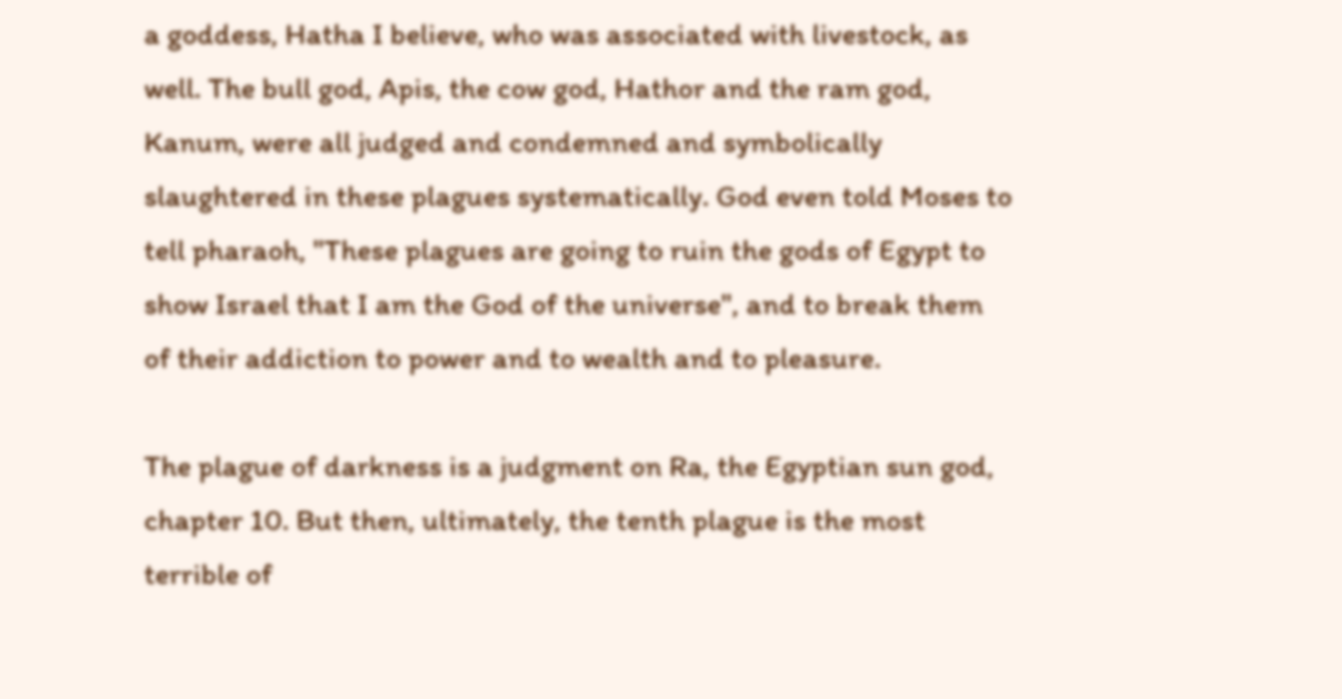a goddess, Hatha I believe, who was associated with livestock, as well. The bull god, Apis, the cow god, Hathor and the ram god, Kanum, were all judged and condemned and symbolically slaughtered in these plagues systematically. God even told Moses to tell pharaoh, "These plagues are going to ruin the gods of Egypt to show Israel that I am the God of the universe", and to break them of their addiction to power and to wealth and to pleasure.

The plague of darkness is a judgment on Ra, the Egyptian sun god, chapter 10. But then, ultimately, the tenth plague is the most terrible of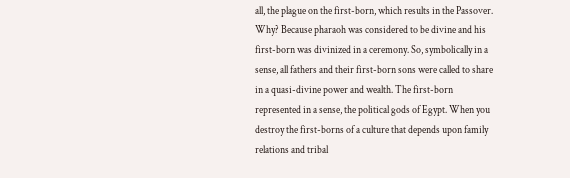all, the plague on the first-born, which results in the Passover. Why? Because pharaoh was considered to be divine and his first-born was divinized in a ceremony. So, symbolically in a sense, all fathers and their first-born sons were called to share in a quasi-divine power and wealth. The first-born represented in a sense, the political gods of Egypt. When you destroy the first-borns of a culture that depends upon family relations and tribal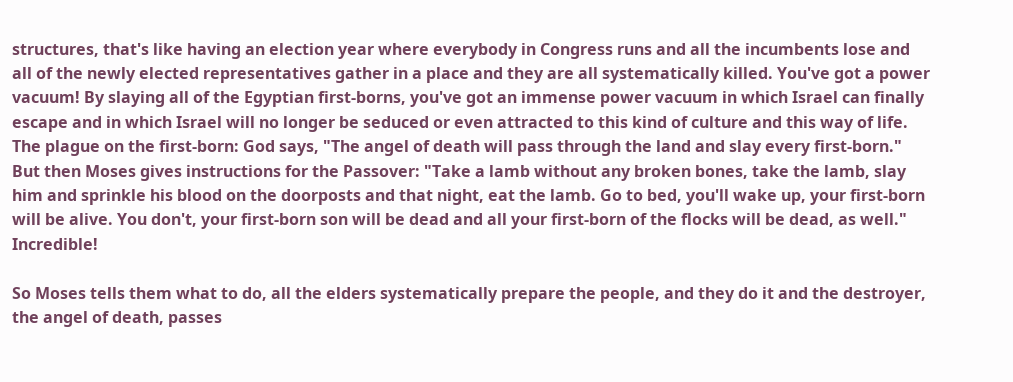structures, that's like having an election year where everybody in Congress runs and all the incumbents lose and all of the newly elected representatives gather in a place and they are all systematically killed. You've got a power vacuum! By slaying all of the Egyptian first-borns, you've got an immense power vacuum in which Israel can finally escape and in which Israel will no longer be seduced or even attracted to this kind of culture and this way of life. The plague on the first-born: God says, "The angel of death will pass through the land and slay every first-born." But then Moses gives instructions for the Passover: "Take a lamb without any broken bones, take the lamb, slay him and sprinkle his blood on the doorposts and that night, eat the lamb. Go to bed, you'll wake up, your first-born will be alive. You don't, your first-born son will be dead and all your first-born of the flocks will be dead, as well." Incredible!

So Moses tells them what to do, all the elders systematically prepare the people, and they do it and the destroyer, the angel of death, passes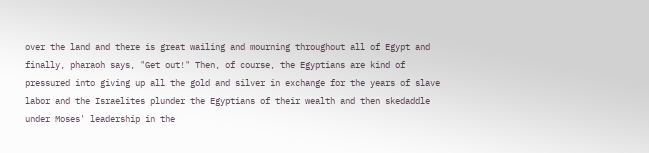over the land and there is great wailing and mourning throughout all of Egypt and finally, pharaoh says, "Get out!" Then, of course, the Egyptians are kind of pressured into giving up all the gold and silver in exchange for the years of slave labor and the Israelites plunder the Egyptians of their wealth and then skedaddle under Moses' leadership in the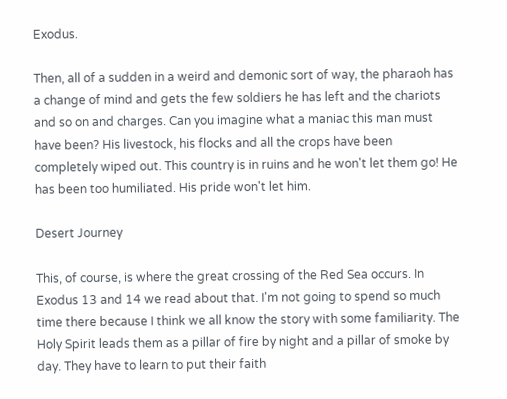Exodus.

Then, all of a sudden in a weird and demonic sort of way, the pharaoh has a change of mind and gets the few soldiers he has left and the chariots and so on and charges. Can you imagine what a maniac this man must have been? His livestock, his flocks and all the crops have been completely wiped out. This country is in ruins and he won't let them go! He has been too humiliated. His pride won't let him.

Desert Journey

This, of course, is where the great crossing of the Red Sea occurs. In Exodus 13 and 14 we read about that. I'm not going to spend so much time there because I think we all know the story with some familiarity. The Holy Spirit leads them as a pillar of fire by night and a pillar of smoke by day. They have to learn to put their faith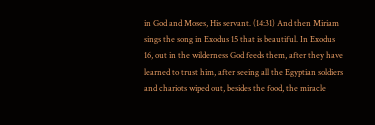in God and Moses, His servant. (14:31) And then Miriam sings the song in Exodus 15 that is beautiful. In Exodus 16, out in the wilderness God feeds them, after they have learned to trust him, after seeing all the Egyptian soldiers and chariots wiped out, besides the food, the miracle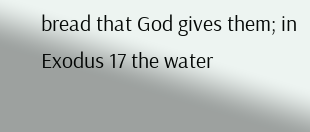bread that God gives them; in Exodus 17 the water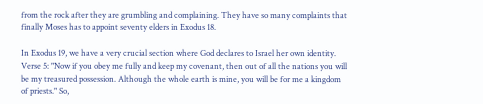from the rock after they are grumbling and complaining. They have so many complaints that finally Moses has to appoint seventy elders in Exodus 18.

In Exodus 19, we have a very crucial section where God declares to Israel her own identity. Verse 5: "Now if you obey me fully and keep my covenant, then out of all the nations you will be my treasured possession. Although the whole earth is mine, you will be for me a kingdom of priests." So,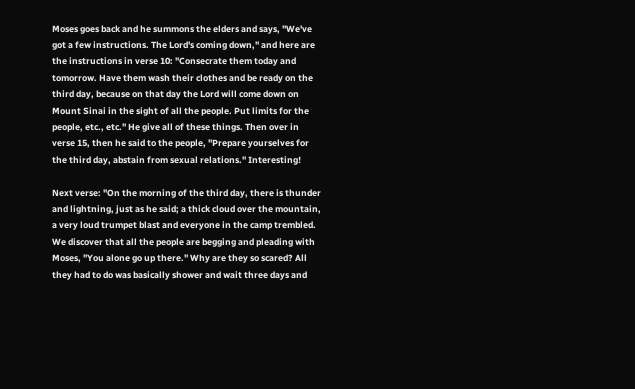Moses goes back and he summons the elders and says, "We've got a few instructions. The Lord's coming down," and here are the instructions in verse 10: "Consecrate them today and tomorrow. Have them wash their clothes and be ready on the third day, because on that day the Lord will come down on Mount Sinai in the sight of all the people. Put limits for the people, etc., etc." He give all of these things. Then over in verse 15, then he said to the people, "Prepare yourselves for the third day, abstain from sexual relations." Interesting!

Next verse: "On the morning of the third day, there is thunder and lightning, just as he said; a thick cloud over the mountain, a very loud trumpet blast and everyone in the camp trembled. We discover that all the people are begging and pleading with Moses, "You alone go up there." Why are they so scared? All they had to do was basically shower and wait three days and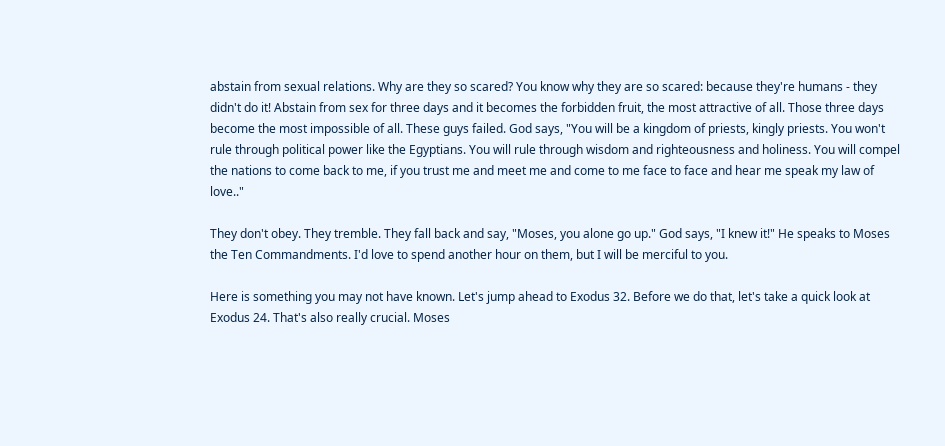abstain from sexual relations. Why are they so scared? You know why they are so scared: because they're humans - they didn't do it! Abstain from sex for three days and it becomes the forbidden fruit, the most attractive of all. Those three days become the most impossible of all. These guys failed. God says, "You will be a kingdom of priests, kingly priests. You won't rule through political power like the Egyptians. You will rule through wisdom and righteousness and holiness. You will compel the nations to come back to me, if you trust me and meet me and come to me face to face and hear me speak my law of love.."

They don't obey. They tremble. They fall back and say, "Moses, you alone go up." God says, "I knew it!" He speaks to Moses the Ten Commandments. I'd love to spend another hour on them, but I will be merciful to you.

Here is something you may not have known. Let's jump ahead to Exodus 32. Before we do that, let's take a quick look at Exodus 24. That's also really crucial. Moses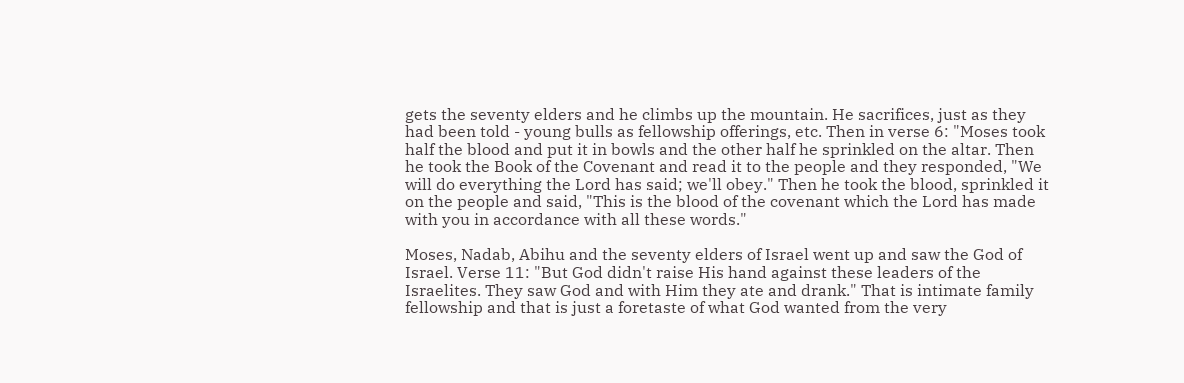gets the seventy elders and he climbs up the mountain. He sacrifices, just as they had been told - young bulls as fellowship offerings, etc. Then in verse 6: "Moses took half the blood and put it in bowls and the other half he sprinkled on the altar. Then he took the Book of the Covenant and read it to the people and they responded, "We will do everything the Lord has said; we'll obey." Then he took the blood, sprinkled it on the people and said, "This is the blood of the covenant which the Lord has made with you in accordance with all these words."

Moses, Nadab, Abihu and the seventy elders of Israel went up and saw the God of Israel. Verse 11: "But God didn't raise His hand against these leaders of the Israelites. They saw God and with Him they ate and drank." That is intimate family fellowship and that is just a foretaste of what God wanted from the very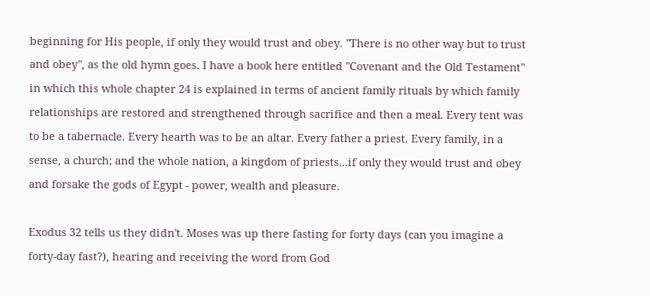beginning for His people, if only they would trust and obey. "There is no other way but to trust and obey", as the old hymn goes. I have a book here entitled "Covenant and the Old Testament" in which this whole chapter 24 is explained in terms of ancient family rituals by which family relationships are restored and strengthened through sacrifice and then a meal. Every tent was to be a tabernacle. Every hearth was to be an altar. Every father a priest. Every family, in a sense, a church; and the whole nation, a kingdom of priests...if only they would trust and obey and forsake the gods of Egypt - power, wealth and pleasure.

Exodus 32 tells us they didn't. Moses was up there fasting for forty days (can you imagine a forty-day fast?), hearing and receiving the word from God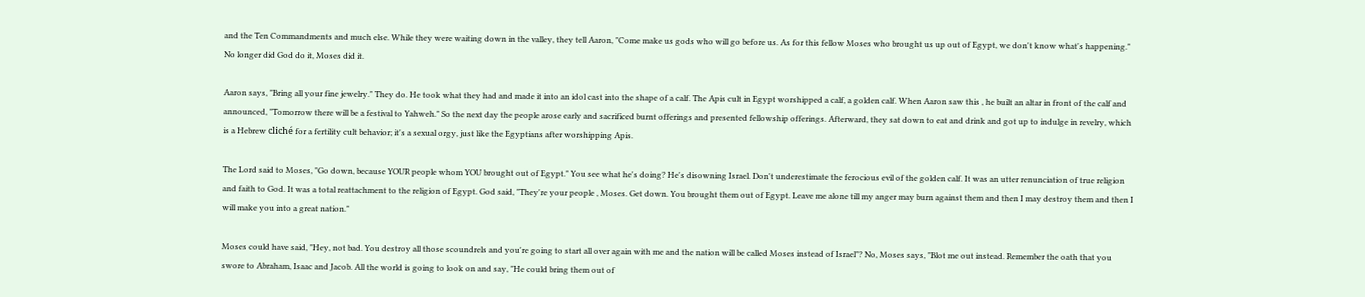and the Ten Commandments and much else. While they were waiting down in the valley, they tell Aaron, "Come make us gods who will go before us. As for this fellow Moses who brought us up out of Egypt, we don't know what's happening." No longer did God do it, Moses did it.

Aaron says, "Bring all your fine jewelry." They do. He took what they had and made it into an idol cast into the shape of a calf. The Apis cult in Egypt worshipped a calf, a golden calf. When Aaron saw this , he built an altar in front of the calf and announced, "Tomorrow there will be a festival to Yahweh." So the next day the people arose early and sacrificed burnt offerings and presented fellowship offerings. Afterward, they sat down to eat and drink and got up to indulge in revelry, which is a Hebrew cliché for a fertility cult behavior; it's a sexual orgy, just like the Egyptians after worshipping Apis.

The Lord said to Moses, "Go down, because YOUR people whom YOU brought out of Egypt." You see what he's doing? He's disowning Israel. Don't underestimate the ferocious evil of the golden calf. It was an utter renunciation of true religion and faith to God. It was a total reattachment to the religion of Egypt. God said, "They're your people , Moses. Get down. You brought them out of Egypt. Leave me alone till my anger may burn against them and then I may destroy them and then I will make you into a great nation."

Moses could have said, "Hey, not bad. You destroy all those scoundrels and you're going to start all over again with me and the nation will be called Moses instead of Israel"? No, Moses says, "Blot me out instead. Remember the oath that you swore to Abraham, Isaac and Jacob. All the world is going to look on and say, "He could bring them out of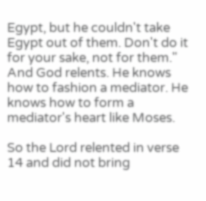Egypt, but he couldn't take Egypt out of them. Don't do it for your sake, not for them." And God relents. He knows how to fashion a mediator. He knows how to form a mediator's heart like Moses.

So the Lord relented in verse 14 and did not bring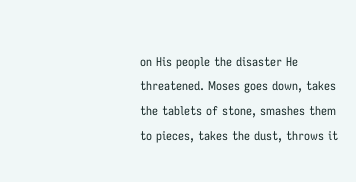on His people the disaster He threatened. Moses goes down, takes the tablets of stone, smashes them to pieces, takes the dust, throws it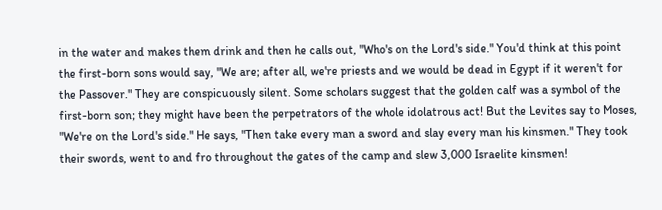in the water and makes them drink and then he calls out, "Who's on the Lord's side." You'd think at this point the first-born sons would say, "We are; after all, we're priests and we would be dead in Egypt if it weren't for the Passover." They are conspicuously silent. Some scholars suggest that the golden calf was a symbol of the first-born son; they might have been the perpetrators of the whole idolatrous act! But the Levites say to Moses, "We're on the Lord's side." He says, "Then take every man a sword and slay every man his kinsmen." They took their swords, went to and fro throughout the gates of the camp and slew 3,000 Israelite kinsmen!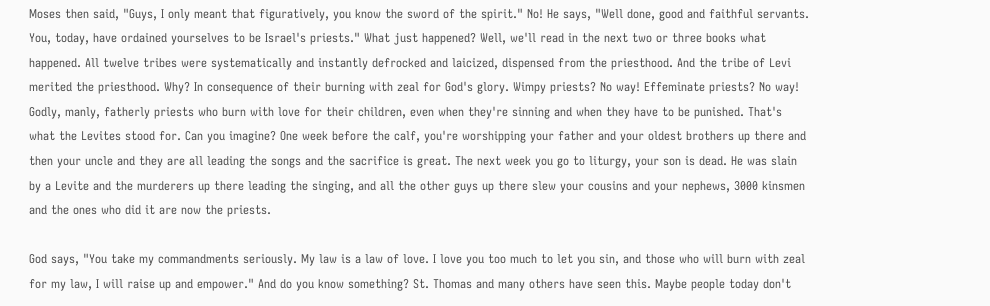Moses then said, "Guys, I only meant that figuratively, you know the sword of the spirit." No! He says, "Well done, good and faithful servants. You, today, have ordained yourselves to be Israel's priests." What just happened? Well, we'll read in the next two or three books what happened. All twelve tribes were systematically and instantly defrocked and laicized, dispensed from the priesthood. And the tribe of Levi merited the priesthood. Why? In consequence of their burning with zeal for God's glory. Wimpy priests? No way! Effeminate priests? No way! Godly, manly, fatherly priests who burn with love for their children, even when they're sinning and when they have to be punished. That's what the Levites stood for. Can you imagine? One week before the calf, you're worshipping your father and your oldest brothers up there and then your uncle and they are all leading the songs and the sacrifice is great. The next week you go to liturgy, your son is dead. He was slain by a Levite and the murderers up there leading the singing, and all the other guys up there slew your cousins and your nephews, 3000 kinsmen and the ones who did it are now the priests.

God says, "You take my commandments seriously. My law is a law of love. I love you too much to let you sin, and those who will burn with zeal for my law, I will raise up and empower." And do you know something? St. Thomas and many others have seen this. Maybe people today don't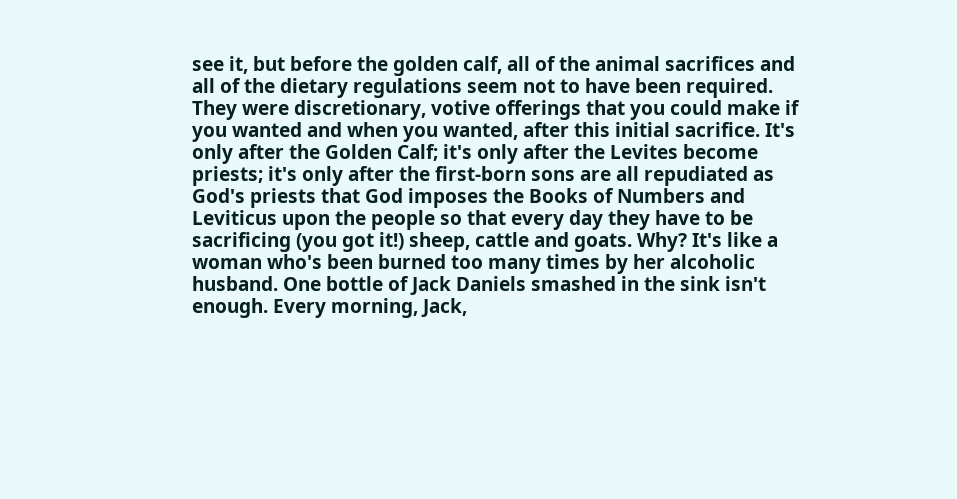see it, but before the golden calf, all of the animal sacrifices and all of the dietary regulations seem not to have been required. They were discretionary, votive offerings that you could make if you wanted and when you wanted, after this initial sacrifice. It's only after the Golden Calf; it's only after the Levites become priests; it's only after the first-born sons are all repudiated as God's priests that God imposes the Books of Numbers and Leviticus upon the people so that every day they have to be sacrificing (you got it!) sheep, cattle and goats. Why? It's like a woman who's been burned too many times by her alcoholic husband. One bottle of Jack Daniels smashed in the sink isn't enough. Every morning, Jack,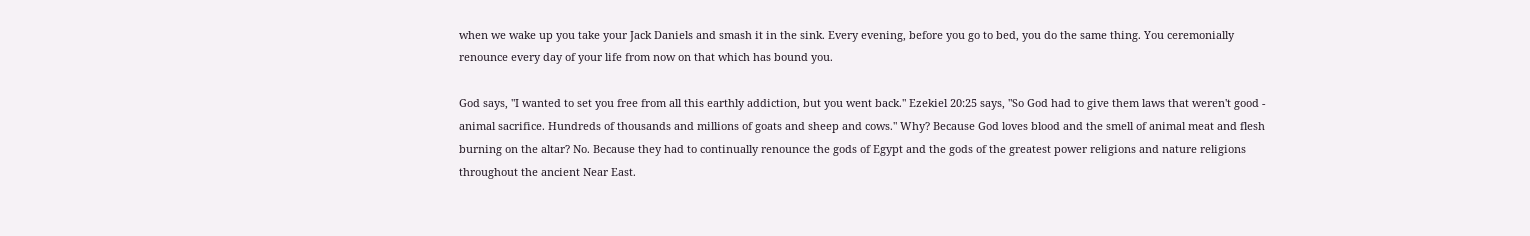when we wake up you take your Jack Daniels and smash it in the sink. Every evening, before you go to bed, you do the same thing. You ceremonially renounce every day of your life from now on that which has bound you.

God says, "I wanted to set you free from all this earthly addiction, but you went back." Ezekiel 20:25 says, "So God had to give them laws that weren't good - animal sacrifice. Hundreds of thousands and millions of goats and sheep and cows." Why? Because God loves blood and the smell of animal meat and flesh burning on the altar? No. Because they had to continually renounce the gods of Egypt and the gods of the greatest power religions and nature religions throughout the ancient Near East.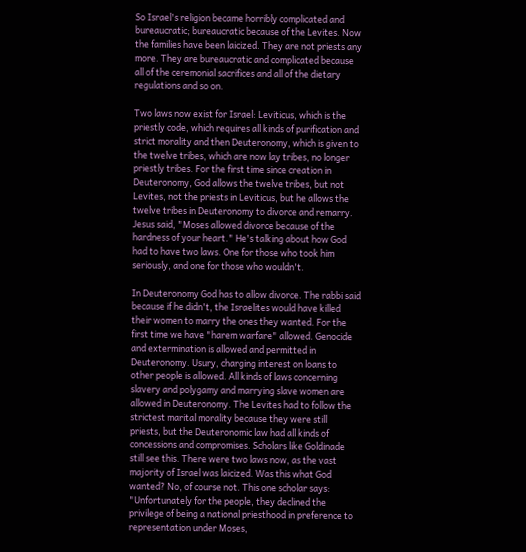So Israel's religion became horribly complicated and bureaucratic; bureaucratic because of the Levites. Now the families have been laicized. They are not priests any more. They are bureaucratic and complicated because all of the ceremonial sacrifices and all of the dietary regulations and so on.

Two laws now exist for Israel: Leviticus, which is the priestly code, which requires all kinds of purification and strict morality and then Deuteronomy, which is given to the twelve tribes, which are now lay tribes, no longer priestly tribes. For the first time since creation in Deuteronomy, God allows the twelve tribes, but not Levites, not the priests in Leviticus, but he allows the twelve tribes in Deuteronomy to divorce and remarry. Jesus said, "Moses allowed divorce because of the hardness of your heart." He's talking about how God had to have two laws. One for those who took him seriously, and one for those who wouldn't.

In Deuteronomy God has to allow divorce. The rabbi said because if he didn't, the Israelites would have killed their women to marry the ones they wanted. For the first time we have "harem warfare" allowed. Genocide and extermination is allowed and permitted in Deuteronomy. Usury, charging interest on loans to other people is allowed. All kinds of laws concerning slavery and polygamy and marrying slave women are allowed in Deuteronomy. The Levites had to follow the strictest marital morality because they were still priests, but the Deuteronomic law had all kinds of concessions and compromises. Scholars like Goldinade still see this. There were two laws now, as the vast majority of Israel was laicized. Was this what God wanted? No, of course not. This one scholar says: "Unfortunately for the people, they declined the privilege of being a national priesthood in preference to representation under Moses,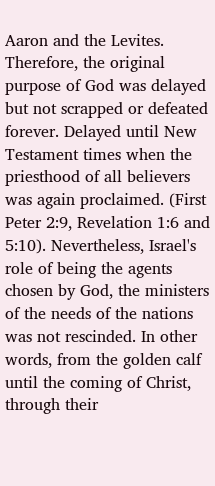Aaron and the Levites. Therefore, the original purpose of God was delayed but not scrapped or defeated forever. Delayed until New Testament times when the priesthood of all believers was again proclaimed. (First Peter 2:9, Revelation 1:6 and 5:10). Nevertheless, Israel's role of being the agents chosen by God, the ministers of the needs of the nations was not rescinded. In other words, from the golden calf until the coming of Christ, through their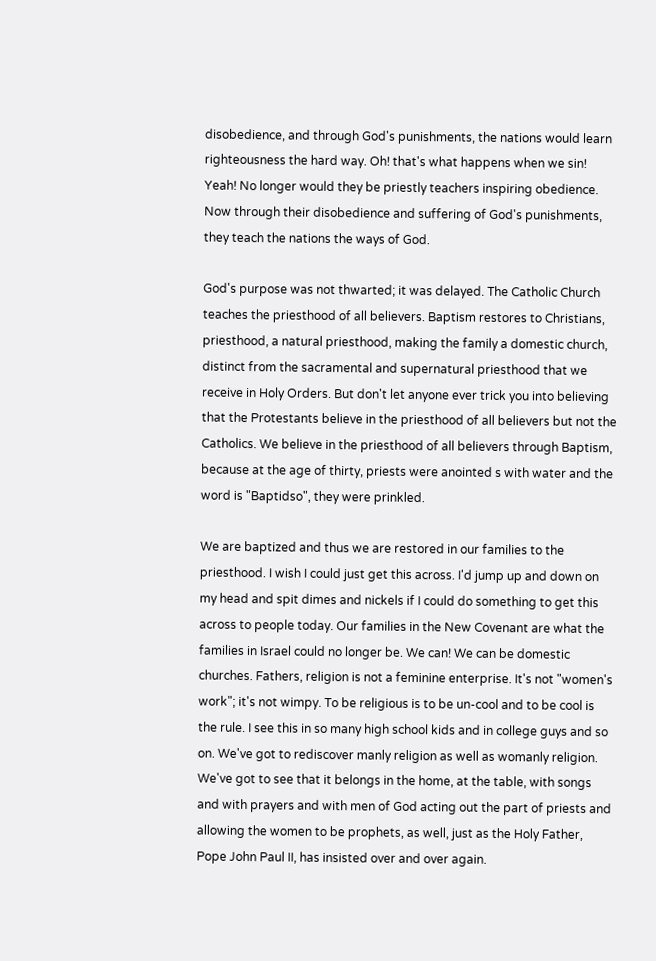disobedience, and through God's punishments, the nations would learn righteousness the hard way. Oh! that's what happens when we sin! Yeah! No longer would they be priestly teachers inspiring obedience. Now through their disobedience and suffering of God's punishments, they teach the nations the ways of God.

God's purpose was not thwarted; it was delayed. The Catholic Church teaches the priesthood of all believers. Baptism restores to Christians, priesthood, a natural priesthood, making the family a domestic church, distinct from the sacramental and supernatural priesthood that we receive in Holy Orders. But don't let anyone ever trick you into believing that the Protestants believe in the priesthood of all believers but not the Catholics. We believe in the priesthood of all believers through Baptism, because at the age of thirty, priests were anointed s with water and the word is "Baptidso", they were prinkled.

We are baptized and thus we are restored in our families to the priesthood. I wish I could just get this across. I'd jump up and down on my head and spit dimes and nickels if I could do something to get this across to people today. Our families in the New Covenant are what the families in Israel could no longer be. We can! We can be domestic churches. Fathers, religion is not a feminine enterprise. It's not "women's work"; it's not wimpy. To be religious is to be un-cool and to be cool is the rule. I see this in so many high school kids and in college guys and so on. We've got to rediscover manly religion as well as womanly religion. We've got to see that it belongs in the home, at the table, with songs and with prayers and with men of God acting out the part of priests and allowing the women to be prophets, as well, just as the Holy Father, Pope John Paul II, has insisted over and over again.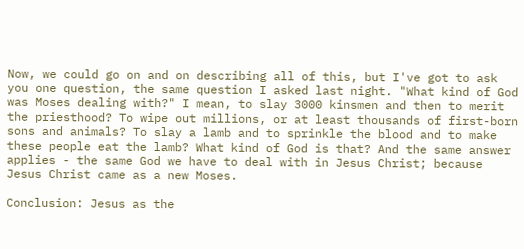Now, we could go on and on describing all of this, but I've got to ask you one question, the same question I asked last night. "What kind of God was Moses dealing with?" I mean, to slay 3000 kinsmen and then to merit the priesthood? To wipe out millions, or at least thousands of first-born sons and animals? To slay a lamb and to sprinkle the blood and to make these people eat the lamb? What kind of God is that? And the same answer applies - the same God we have to deal with in Jesus Christ; because Jesus Christ came as a new Moses.

Conclusion: Jesus as the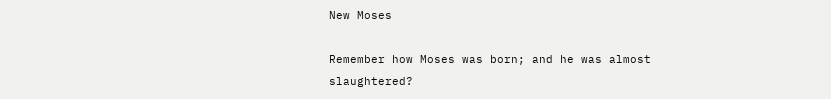New Moses

Remember how Moses was born; and he was almost slaughtered?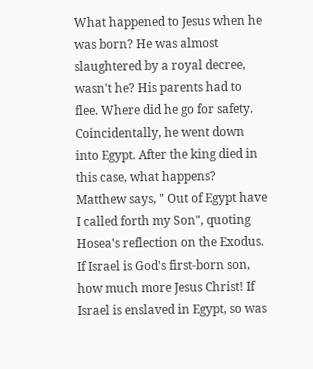What happened to Jesus when he was born? He was almost slaughtered by a royal decree, wasn't he? His parents had to flee. Where did he go for safety. Coincidentally, he went down into Egypt. After the king died in this case, what happens? Matthew says, " Out of Egypt have I called forth my Son", quoting Hosea's reflection on the Exodus. If Israel is God's first-born son, how much more Jesus Christ! If Israel is enslaved in Egypt, so was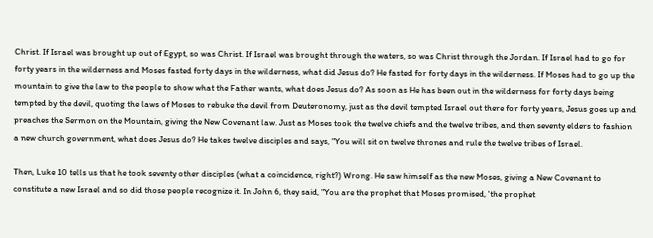Christ. If Israel was brought up out of Egypt, so was Christ. If Israel was brought through the waters, so was Christ through the Jordan. If Israel had to go for forty years in the wilderness and Moses fasted forty days in the wilderness, what did Jesus do? He fasted for forty days in the wilderness. If Moses had to go up the mountain to give the law to the people to show what the Father wants, what does Jesus do? As soon as He has been out in the wilderness for forty days being tempted by the devil, quoting the laws of Moses to rebuke the devil from Deuteronomy, just as the devil tempted Israel out there for forty years, Jesus goes up and preaches the Sermon on the Mountain, giving the New Covenant law. Just as Moses took the twelve chiefs and the twelve tribes, and then seventy elders to fashion a new church government, what does Jesus do? He takes twelve disciples and says, "You will sit on twelve thrones and rule the twelve tribes of Israel.

Then, Luke 10 tells us that he took seventy other disciples (what a coincidence, right?) Wrong. He saw himself as the new Moses, giving a New Covenant to constitute a new Israel and so did those people recognize it. In John 6, they said, "You are the prophet that Moses promised, 'the prophet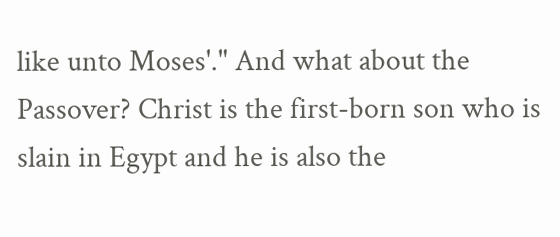like unto Moses'." And what about the Passover? Christ is the first-born son who is slain in Egypt and he is also the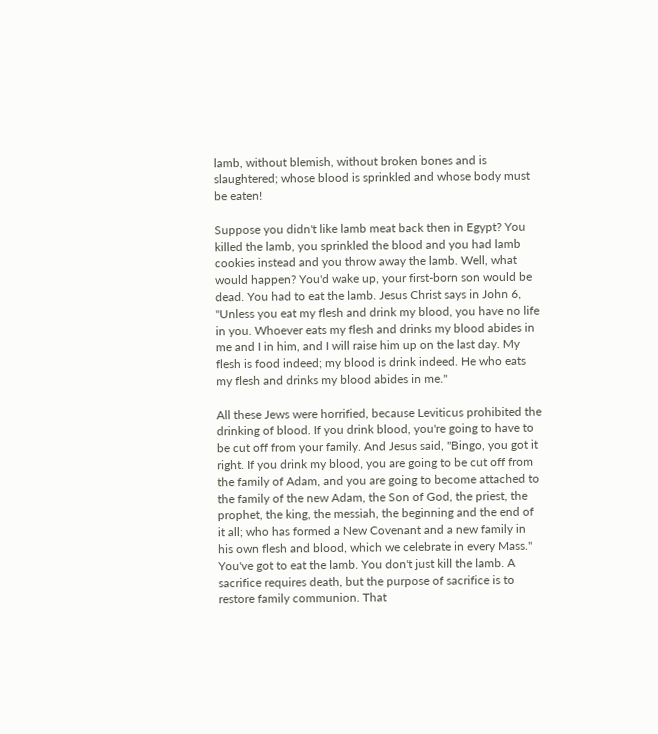lamb, without blemish, without broken bones and is slaughtered; whose blood is sprinkled and whose body must be eaten!

Suppose you didn't like lamb meat back then in Egypt? You killed the lamb, you sprinkled the blood and you had lamb cookies instead and you throw away the lamb. Well, what would happen? You'd wake up, your first-born son would be dead. You had to eat the lamb. Jesus Christ says in John 6, "Unless you eat my flesh and drink my blood, you have no life in you. Whoever eats my flesh and drinks my blood abides in me and I in him, and I will raise him up on the last day. My flesh is food indeed; my blood is drink indeed. He who eats my flesh and drinks my blood abides in me."

All these Jews were horrified, because Leviticus prohibited the drinking of blood. If you drink blood, you're going to have to be cut off from your family. And Jesus said, "Bingo, you got it right. If you drink my blood, you are going to be cut off from the family of Adam, and you are going to become attached to the family of the new Adam, the Son of God, the priest, the prophet, the king, the messiah, the beginning and the end of it all; who has formed a New Covenant and a new family in his own flesh and blood, which we celebrate in every Mass." You've got to eat the lamb. You don't just kill the lamb. A sacrifice requires death, but the purpose of sacrifice is to restore family communion. That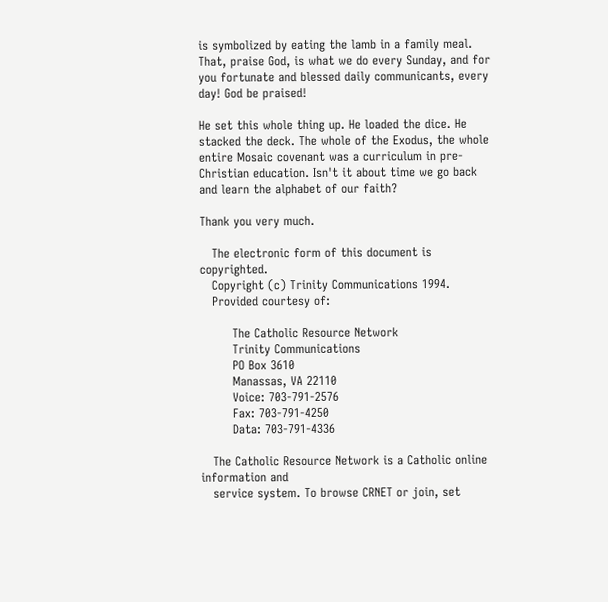is symbolized by eating the lamb in a family meal. That, praise God, is what we do every Sunday, and for you fortunate and blessed daily communicants, every day! God be praised!

He set this whole thing up. He loaded the dice. He stacked the deck. The whole of the Exodus, the whole entire Mosaic covenant was a curriculum in pre-Christian education. Isn't it about time we go back and learn the alphabet of our faith?

Thank you very much.

   The electronic form of this document is copyrighted.
   Copyright (c) Trinity Communications 1994.
   Provided courtesy of:

        The Catholic Resource Network
        Trinity Communications
        PO Box 3610
        Manassas, VA 22110
        Voice: 703-791-2576
        Fax: 703-791-4250
        Data: 703-791-4336

   The Catholic Resource Network is a Catholic online information and
   service system. To browse CRNET or join, set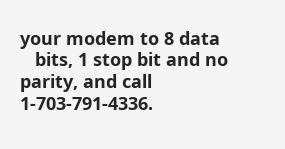your modem to 8 data
   bits, 1 stop bit and no parity, and call 1-703-791-4336.